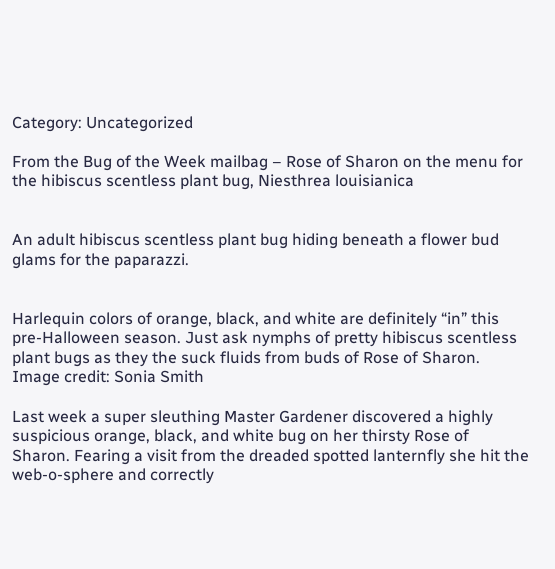Category: Uncategorized

From the Bug of the Week mailbag – Rose of Sharon on the menu for the hibiscus scentless plant bug, Niesthrea louisianica


An adult hibiscus scentless plant bug hiding beneath a flower bud glams for the paparazzi.


Harlequin colors of orange, black, and white are definitely “in” this pre-Halloween season. Just ask nymphs of pretty hibiscus scentless plant bugs as they the suck fluids from buds of Rose of Sharon. Image credit: Sonia Smith

Last week a super sleuthing Master Gardener discovered a highly suspicious orange, black, and white bug on her thirsty Rose of Sharon. Fearing a visit from the dreaded spotted lanternfly she hit the web-o-sphere and correctly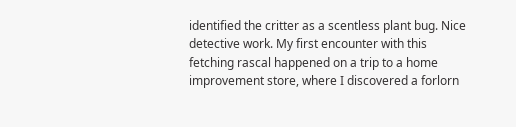identified the critter as a scentless plant bug. Nice detective work. My first encounter with this fetching rascal happened on a trip to a home improvement store, where I discovered a forlorn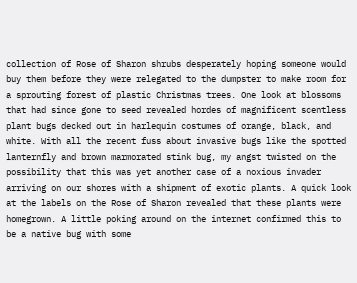collection of Rose of Sharon shrubs desperately hoping someone would buy them before they were relegated to the dumpster to make room for a sprouting forest of plastic Christmas trees. One look at blossoms that had since gone to seed revealed hordes of magnificent scentless plant bugs decked out in harlequin costumes of orange, black, and white. With all the recent fuss about invasive bugs like the spotted lanternfly and brown marmorated stink bug, my angst twisted on the possibility that this was yet another case of a noxious invader arriving on our shores with a shipment of exotic plants. A quick look at the labels on the Rose of Sharon revealed that these plants were homegrown. A little poking around on the internet confirmed this to be a native bug with some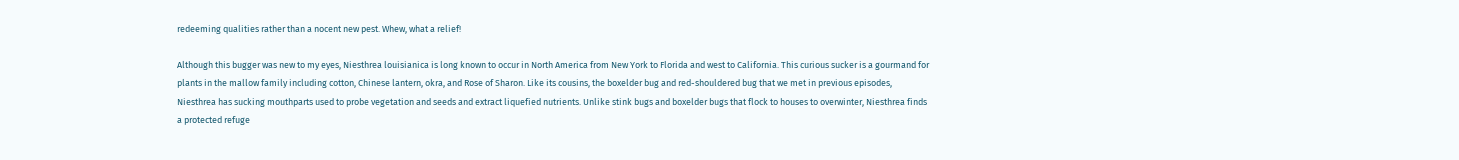redeeming qualities rather than a nocent new pest. Whew, what a relief!

Although this bugger was new to my eyes, Niesthrea louisianica is long known to occur in North America from New York to Florida and west to California. This curious sucker is a gourmand for plants in the mallow family including cotton, Chinese lantern, okra, and Rose of Sharon. Like its cousins, the boxelder bug and red-shouldered bug that we met in previous episodes, Niesthrea has sucking mouthparts used to probe vegetation and seeds and extract liquefied nutrients. Unlike stink bugs and boxelder bugs that flock to houses to overwinter, Niesthrea finds a protected refuge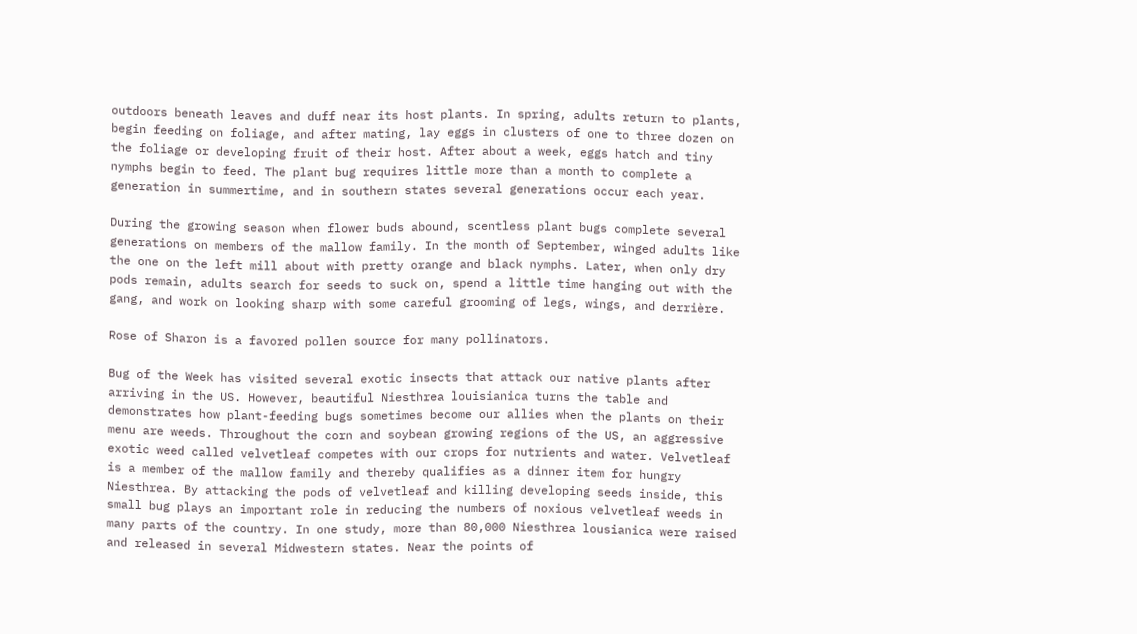outdoors beneath leaves and duff near its host plants. In spring, adults return to plants, begin feeding on foliage, and after mating, lay eggs in clusters of one to three dozen on the foliage or developing fruit of their host. After about a week, eggs hatch and tiny nymphs begin to feed. The plant bug requires little more than a month to complete a generation in summertime, and in southern states several generations occur each year.

During the growing season when flower buds abound, scentless plant bugs complete several generations on members of the mallow family. In the month of September, winged adults like the one on the left mill about with pretty orange and black nymphs. Later, when only dry pods remain, adults search for seeds to suck on, spend a little time hanging out with the gang, and work on looking sharp with some careful grooming of legs, wings, and derrière.

Rose of Sharon is a favored pollen source for many pollinators.

Bug of the Week has visited several exotic insects that attack our native plants after arriving in the US. However, beautiful Niesthrea louisianica turns the table and demonstrates how plant-feeding bugs sometimes become our allies when the plants on their menu are weeds. Throughout the corn and soybean growing regions of the US, an aggressive exotic weed called velvetleaf competes with our crops for nutrients and water. Velvetleaf is a member of the mallow family and thereby qualifies as a dinner item for hungry Niesthrea. By attacking the pods of velvetleaf and killing developing seeds inside, this small bug plays an important role in reducing the numbers of noxious velvetleaf weeds in many parts of the country. In one study, more than 80,000 Niesthrea lousianica were raised and released in several Midwestern states. Near the points of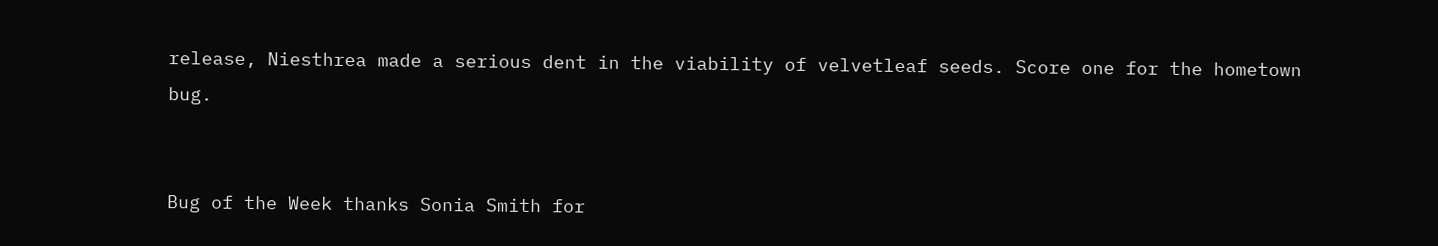release, Niesthrea made a serious dent in the viability of velvetleaf seeds. Score one for the hometown bug.


Bug of the Week thanks Sonia Smith for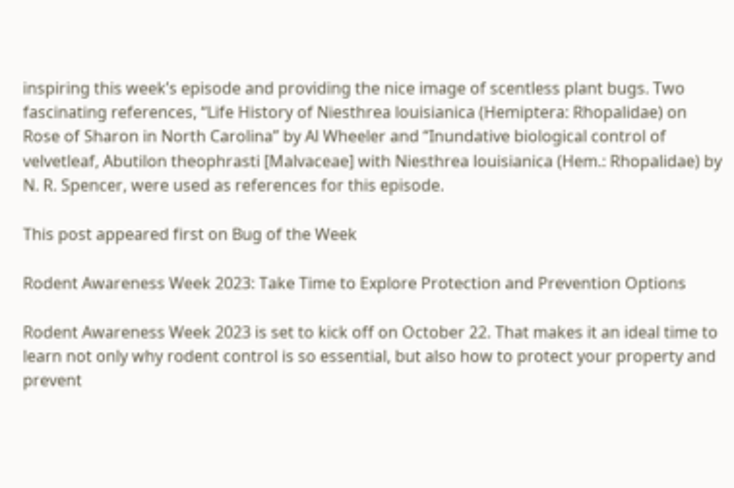inspiring this week’s episode and providing the nice image of scentless plant bugs. Two fascinating references, “Life History of Niesthrea louisianica (Hemiptera: Rhopalidae) on Rose of Sharon in North Carolina” by Al Wheeler and “Inundative biological control of velvetleaf, Abutilon theophrasti [Malvaceae] with Niesthrea louisianica (Hem.: Rhopalidae) by N. R. Spencer, were used as references for this episode.

This post appeared first on Bug of the Week

Rodent Awareness Week 2023: Take Time to Explore Protection and Prevention Options

Rodent Awareness Week 2023 is set to kick off on October 22. That makes it an ideal time to learn not only why rodent control is so essential, but also how to protect your property and prevent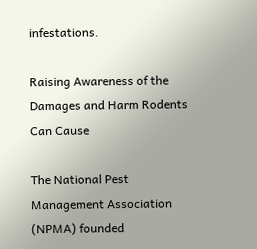infestations.

Raising Awareness of the Damages and Harm Rodents Can Cause

The National Pest Management Association (NPMA) founded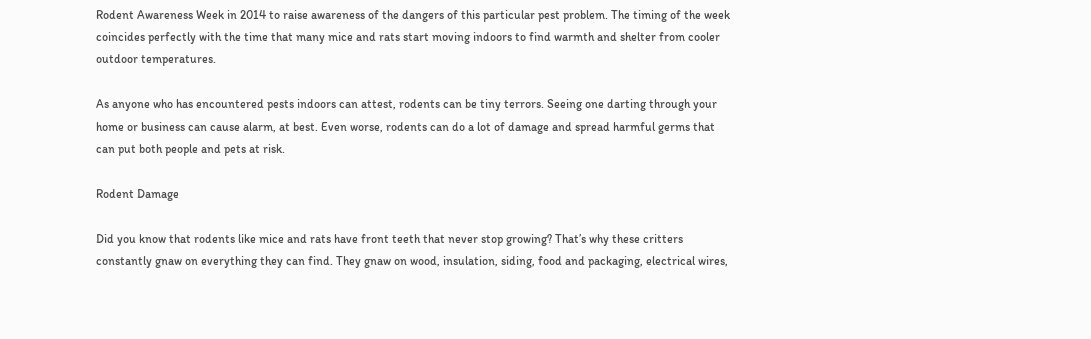Rodent Awareness Week in 2014 to raise awareness of the dangers of this particular pest problem. The timing of the week coincides perfectly with the time that many mice and rats start moving indoors to find warmth and shelter from cooler outdoor temperatures.

As anyone who has encountered pests indoors can attest, rodents can be tiny terrors. Seeing one darting through your home or business can cause alarm, at best. Even worse, rodents can do a lot of damage and spread harmful germs that can put both people and pets at risk.

Rodent Damage

Did you know that rodents like mice and rats have front teeth that never stop growing? That’s why these critters constantly gnaw on everything they can find. They gnaw on wood, insulation, siding, food and packaging, electrical wires,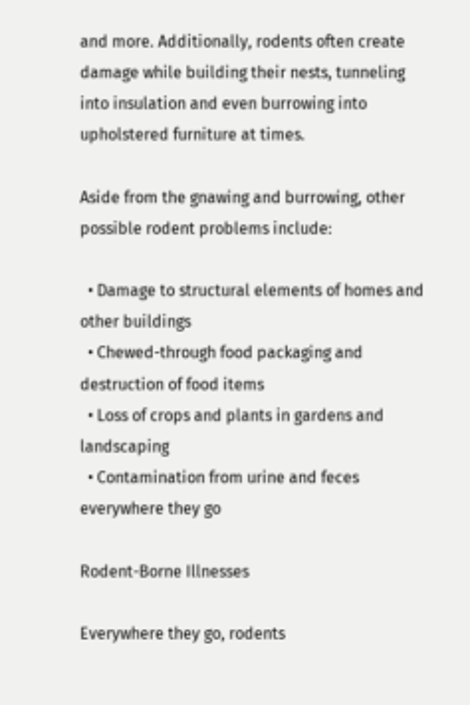and more. Additionally, rodents often create damage while building their nests, tunneling into insulation and even burrowing into upholstered furniture at times.

Aside from the gnawing and burrowing, other possible rodent problems include:

  • Damage to structural elements of homes and other buildings
  • Chewed-through food packaging and destruction of food items
  • Loss of crops and plants in gardens and landscaping
  • Contamination from urine and feces everywhere they go

Rodent-Borne Illnesses

Everywhere they go, rodents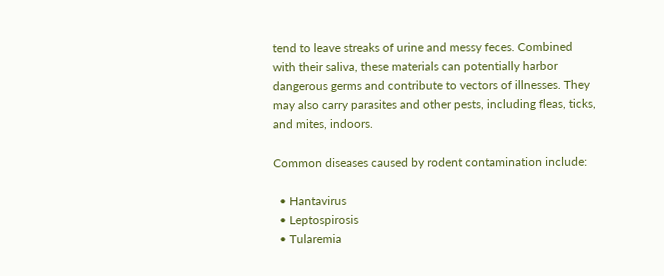tend to leave streaks of urine and messy feces. Combined with their saliva, these materials can potentially harbor dangerous germs and contribute to vectors of illnesses. They may also carry parasites and other pests, including fleas, ticks, and mites, indoors.

Common diseases caused by rodent contamination include:

  • Hantavirus
  • Leptospirosis
  • Tularemia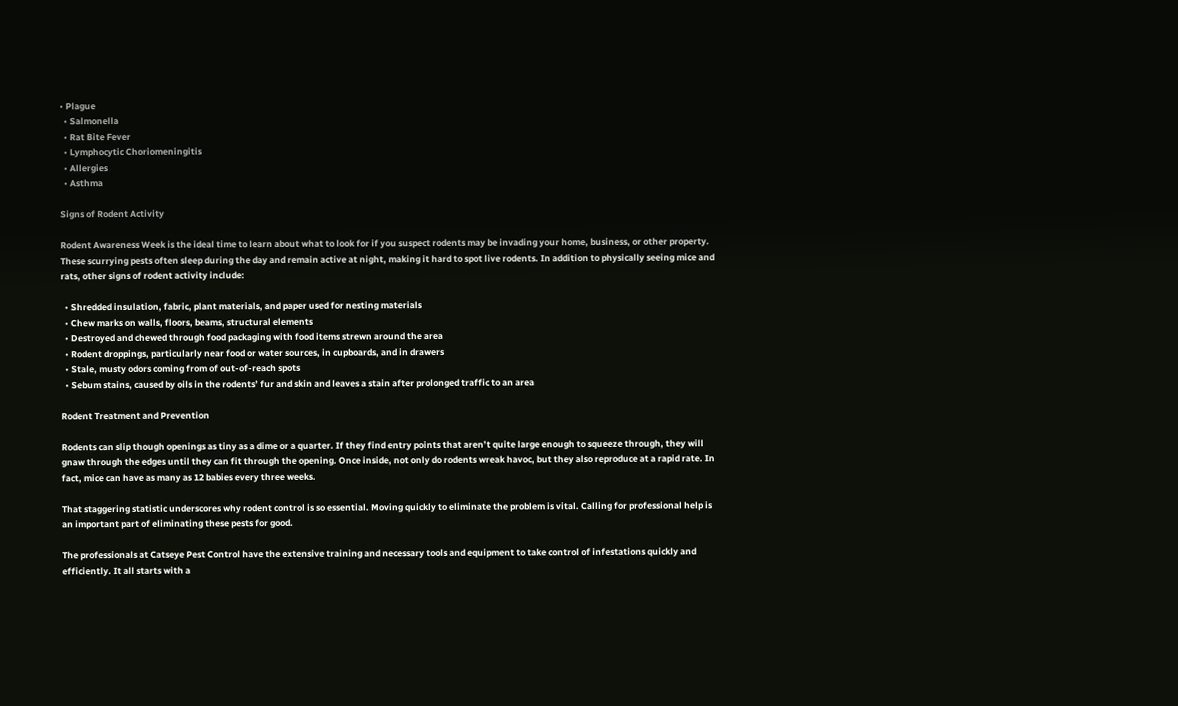• Plague
  • Salmonella
  • Rat Bite Fever
  • Lymphocytic Choriomeningitis
  • Allergies
  • Asthma

Signs of Rodent Activity

Rodent Awareness Week is the ideal time to learn about what to look for if you suspect rodents may be invading your home, business, or other property. These scurrying pests often sleep during the day and remain active at night, making it hard to spot live rodents. In addition to physically seeing mice and rats, other signs of rodent activity include:

  • Shredded insulation, fabric, plant materials, and paper used for nesting materials
  • Chew marks on walls, floors, beams, structural elements
  • Destroyed and chewed through food packaging with food items strewn around the area
  • Rodent droppings, particularly near food or water sources, in cupboards, and in drawers
  • Stale, musty odors coming from of out-of-reach spots
  • Sebum stains, caused by oils in the rodents’ fur and skin and leaves a stain after prolonged traffic to an area

Rodent Treatment and Prevention

Rodents can slip though openings as tiny as a dime or a quarter. If they find entry points that aren’t quite large enough to squeeze through, they will gnaw through the edges until they can fit through the opening. Once inside, not only do rodents wreak havoc, but they also reproduce at a rapid rate. In fact, mice can have as many as 12 babies every three weeks.

That staggering statistic underscores why rodent control is so essential. Moving quickly to eliminate the problem is vital. Calling for professional help is an important part of eliminating these pests for good.

The professionals at Catseye Pest Control have the extensive training and necessary tools and equipment to take control of infestations quickly and efficiently. It all starts with a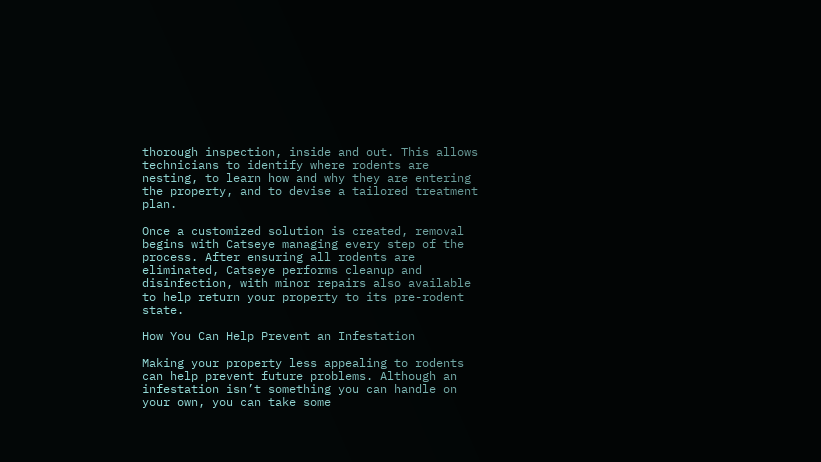thorough inspection, inside and out. This allows technicians to identify where rodents are nesting, to learn how and why they are entering the property, and to devise a tailored treatment plan.

Once a customized solution is created, removal begins with Catseye managing every step of the process. After ensuring all rodents are eliminated, Catseye performs cleanup and disinfection, with minor repairs also available to help return your property to its pre-rodent state.

How You Can Help Prevent an Infestation

Making your property less appealing to rodents can help prevent future problems. Although an infestation isn’t something you can handle on your own, you can take some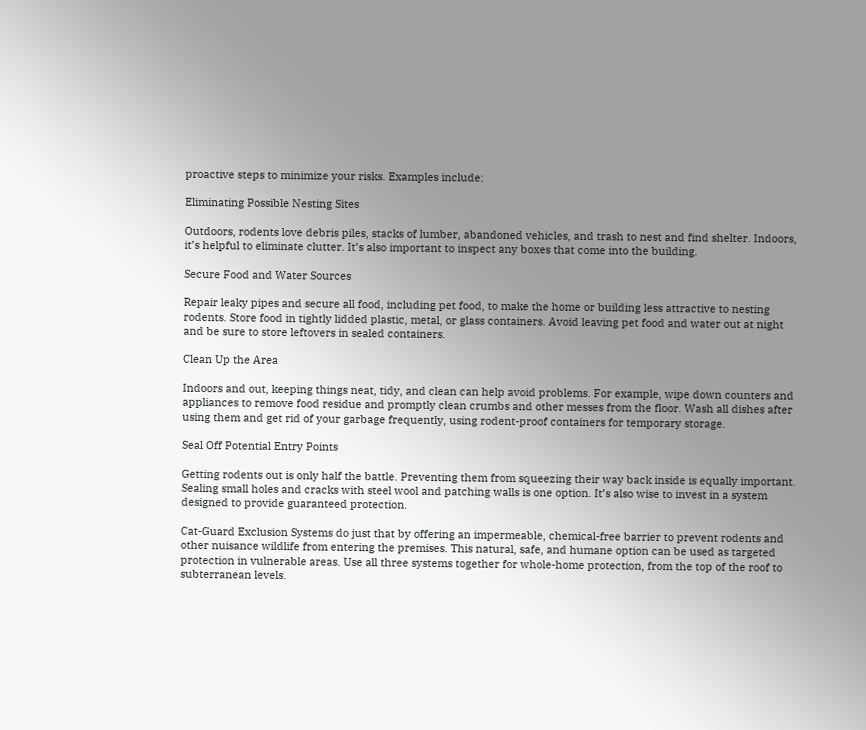proactive steps to minimize your risks. Examples include:

Eliminating Possible Nesting Sites

Outdoors, rodents love debris piles, stacks of lumber, abandoned vehicles, and trash to nest and find shelter. Indoors, it’s helpful to eliminate clutter. It’s also important to inspect any boxes that come into the building.

Secure Food and Water Sources

Repair leaky pipes and secure all food, including pet food, to make the home or building less attractive to nesting rodents. Store food in tightly lidded plastic, metal, or glass containers. Avoid leaving pet food and water out at night and be sure to store leftovers in sealed containers.

Clean Up the Area

Indoors and out, keeping things neat, tidy, and clean can help avoid problems. For example, wipe down counters and appliances to remove food residue and promptly clean crumbs and other messes from the floor. Wash all dishes after using them and get rid of your garbage frequently, using rodent-proof containers for temporary storage.

Seal Off Potential Entry Points

Getting rodents out is only half the battle. Preventing them from squeezing their way back inside is equally important. Sealing small holes and cracks with steel wool and patching walls is one option. It’s also wise to invest in a system designed to provide guaranteed protection.

Cat-Guard Exclusion Systems do just that by offering an impermeable, chemical-free barrier to prevent rodents and other nuisance wildlife from entering the premises. This natural, safe, and humane option can be used as targeted protection in vulnerable areas. Use all three systems together for whole-home protection, from the top of the roof to subterranean levels.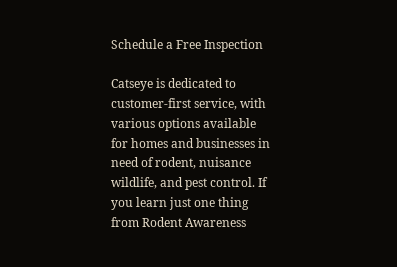Schedule a Free Inspection

Catseye is dedicated to customer-first service, with various options available for homes and businesses in need of rodent, nuisance wildlife, and pest control. If you learn just one thing from Rodent Awareness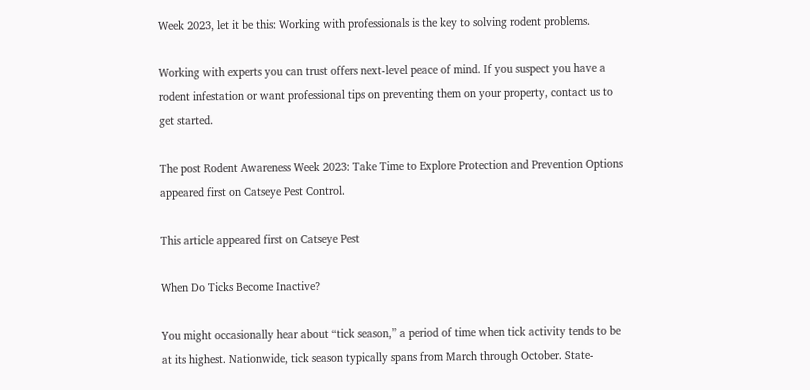Week 2023, let it be this: Working with professionals is the key to solving rodent problems.

Working with experts you can trust offers next-level peace of mind. If you suspect you have a rodent infestation or want professional tips on preventing them on your property, contact us to get started.

The post Rodent Awareness Week 2023: Take Time to Explore Protection and Prevention Options  appeared first on Catseye Pest Control.

This article appeared first on Catseye Pest

When Do Ticks Become Inactive?

You might occasionally hear about “tick season,” a period of time when tick activity tends to be at its highest. Nationwide, tick season typically spans from March through October. State-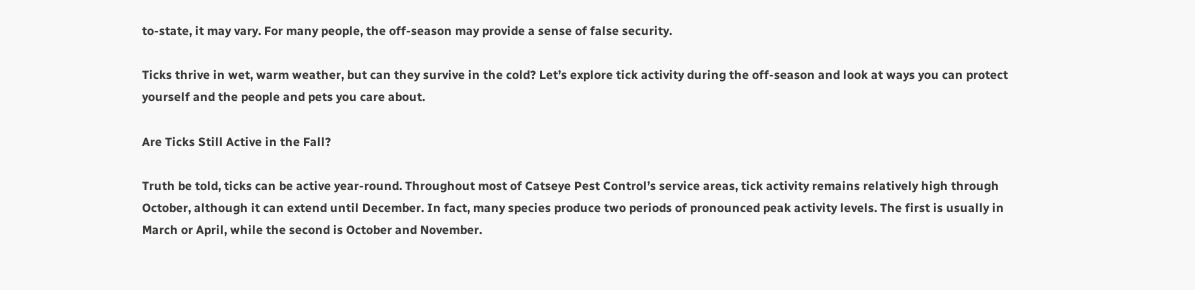to-state, it may vary. For many people, the off-season may provide a sense of false security.

Ticks thrive in wet, warm weather, but can they survive in the cold? Let’s explore tick activity during the off-season and look at ways you can protect yourself and the people and pets you care about.

Are Ticks Still Active in the Fall?

Truth be told, ticks can be active year-round. Throughout most of Catseye Pest Control’s service areas, tick activity remains relatively high through October, although it can extend until December. In fact, many species produce two periods of pronounced peak activity levels. The first is usually in March or April, while the second is October and November.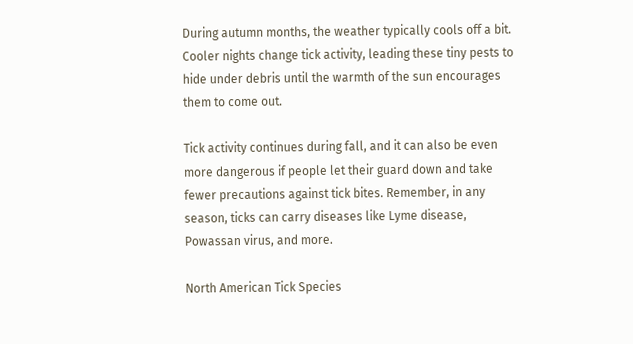During autumn months, the weather typically cools off a bit. Cooler nights change tick activity, leading these tiny pests to hide under debris until the warmth of the sun encourages them to come out.

Tick activity continues during fall, and it can also be even more dangerous if people let their guard down and take fewer precautions against tick bites. Remember, in any season, ticks can carry diseases like Lyme disease, Powassan virus, and more.

North American Tick Species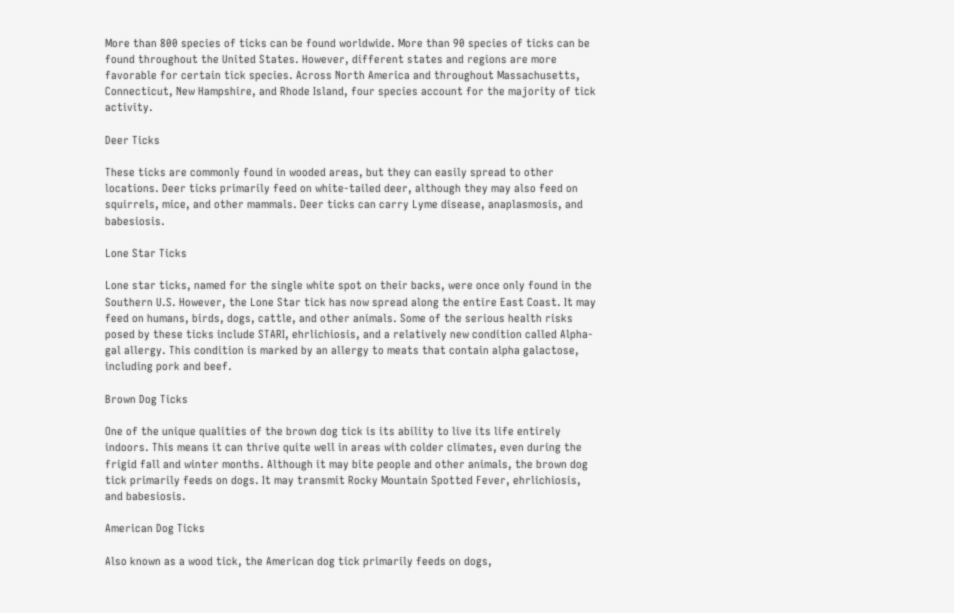More than 800 species of ticks can be found worldwide. More than 90 species of ticks can be found throughout the United States. However, different states and regions are more favorable for certain tick species. Across North America and throughout Massachusetts, Connecticut, New Hampshire, and Rhode Island, four species account for the majority of tick activity.

Deer Ticks

These ticks are commonly found in wooded areas, but they can easily spread to other locations. Deer ticks primarily feed on white-tailed deer, although they may also feed on squirrels, mice, and other mammals. Deer ticks can carry Lyme disease, anaplasmosis, and babesiosis.

Lone Star Ticks

Lone star ticks, named for the single white spot on their backs, were once only found in the Southern U.S. However, the Lone Star tick has now spread along the entire East Coast. It may feed on humans, birds, dogs, cattle, and other animals. Some of the serious health risks posed by these ticks include STARI, ehrlichiosis, and a relatively new condition called Alpha-gal allergy. This condition is marked by an allergy to meats that contain alpha galactose, including pork and beef.

Brown Dog Ticks

One of the unique qualities of the brown dog tick is its ability to live its life entirely indoors. This means it can thrive quite well in areas with colder climates, even during the frigid fall and winter months. Although it may bite people and other animals, the brown dog tick primarily feeds on dogs. It may transmit Rocky Mountain Spotted Fever, ehrlichiosis, and babesiosis.

American Dog Ticks

Also known as a wood tick, the American dog tick primarily feeds on dogs,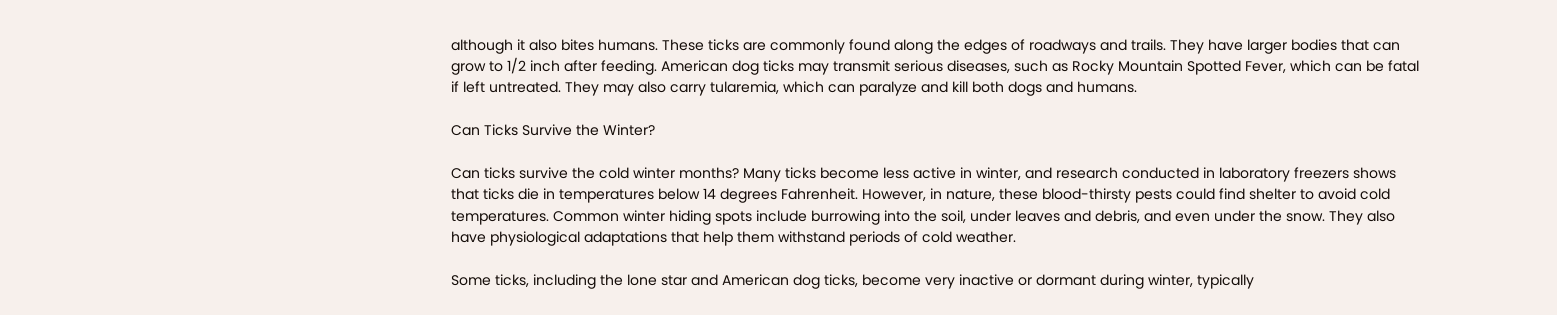although it also bites humans. These ticks are commonly found along the edges of roadways and trails. They have larger bodies that can grow to 1/2 inch after feeding. American dog ticks may transmit serious diseases, such as Rocky Mountain Spotted Fever, which can be fatal if left untreated. They may also carry tularemia, which can paralyze and kill both dogs and humans.

Can Ticks Survive the Winter?

Can ticks survive the cold winter months? Many ticks become less active in winter, and research conducted in laboratory freezers shows that ticks die in temperatures below 14 degrees Fahrenheit. However, in nature, these blood-thirsty pests could find shelter to avoid cold temperatures. Common winter hiding spots include burrowing into the soil, under leaves and debris, and even under the snow. They also have physiological adaptations that help them withstand periods of cold weather.

Some ticks, including the lone star and American dog ticks, become very inactive or dormant during winter, typically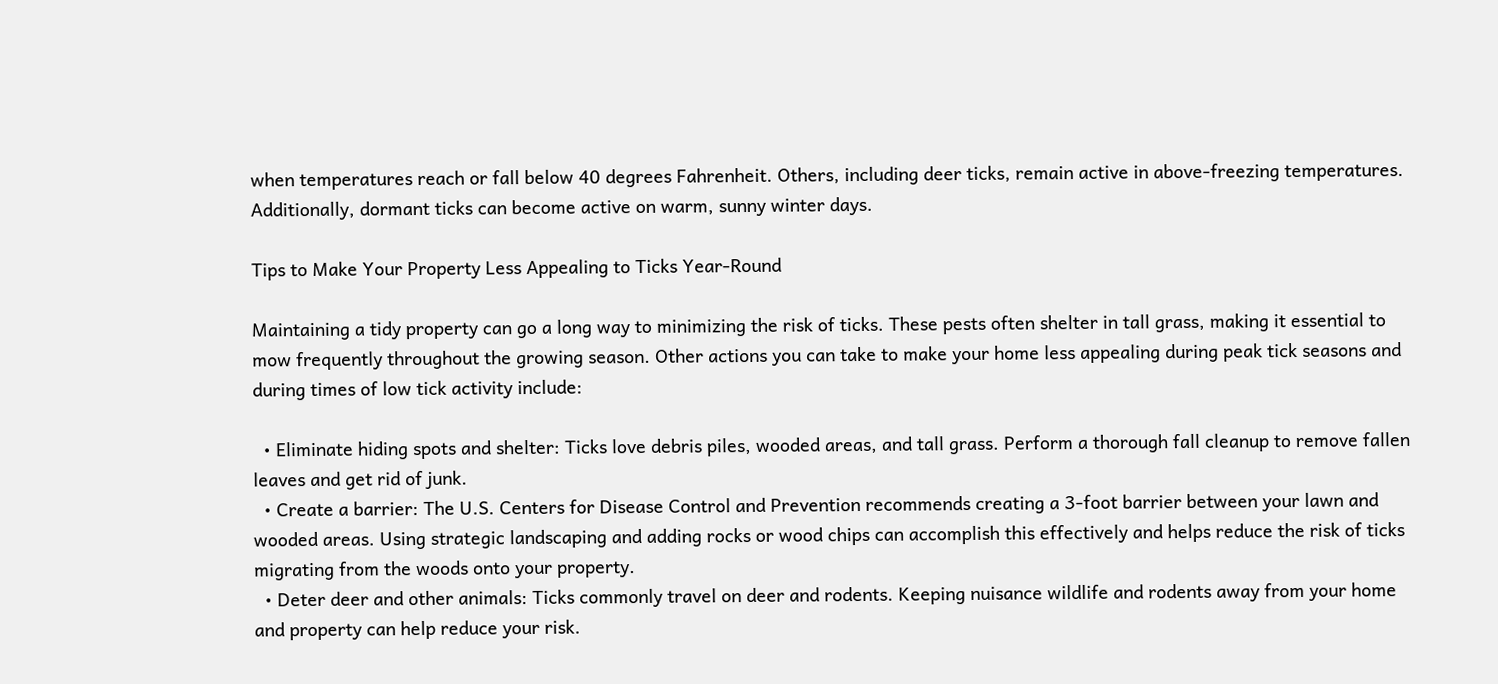when temperatures reach or fall below 40 degrees Fahrenheit. Others, including deer ticks, remain active in above-freezing temperatures. Additionally, dormant ticks can become active on warm, sunny winter days.

Tips to Make Your Property Less Appealing to Ticks Year-Round

Maintaining a tidy property can go a long way to minimizing the risk of ticks. These pests often shelter in tall grass, making it essential to mow frequently throughout the growing season. Other actions you can take to make your home less appealing during peak tick seasons and during times of low tick activity include:

  • Eliminate hiding spots and shelter: Ticks love debris piles, wooded areas, and tall grass. Perform a thorough fall cleanup to remove fallen leaves and get rid of junk.
  • Create a barrier: The U.S. Centers for Disease Control and Prevention recommends creating a 3-foot barrier between your lawn and wooded areas. Using strategic landscaping and adding rocks or wood chips can accomplish this effectively and helps reduce the risk of ticks migrating from the woods onto your property.
  • Deter deer and other animals: Ticks commonly travel on deer and rodents. Keeping nuisance wildlife and rodents away from your home and property can help reduce your risk.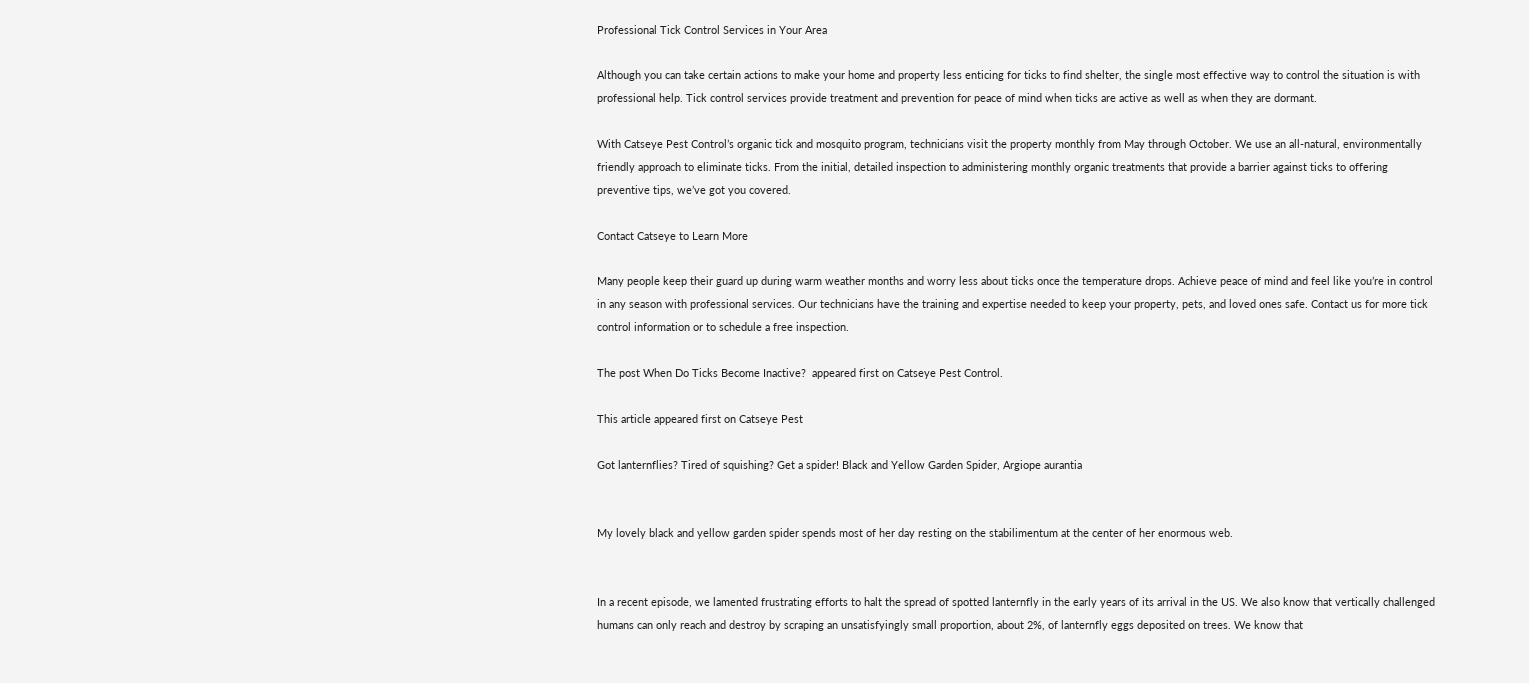Professional Tick Control Services in Your Area

Although you can take certain actions to make your home and property less enticing for ticks to find shelter, the single most effective way to control the situation is with professional help. Tick control services provide treatment and prevention for peace of mind when ticks are active as well as when they are dormant.

With Catseye Pest Control’s organic tick and mosquito program, technicians visit the property monthly from May through October. We use an all-natural, environmentally friendly approach to eliminate ticks. From the initial, detailed inspection to administering monthly organic treatments that provide a barrier against ticks to offering preventive tips, we’ve got you covered.

Contact Catseye to Learn More

Many people keep their guard up during warm weather months and worry less about ticks once the temperature drops. Achieve peace of mind and feel like you’re in control in any season with professional services. Our technicians have the training and expertise needed to keep your property, pets, and loved ones safe. Contact us for more tick control information or to schedule a free inspection.

The post When Do Ticks Become Inactive?  appeared first on Catseye Pest Control.

This article appeared first on Catseye Pest

Got lanternflies? Tired of squishing? Get a spider! Black and Yellow Garden Spider, Argiope aurantia


My lovely black and yellow garden spider spends most of her day resting on the stabilimentum at the center of her enormous web.


In a recent episode, we lamented frustrating efforts to halt the spread of spotted lanternfly in the early years of its arrival in the US. We also know that vertically challenged humans can only reach and destroy by scraping an unsatisfyingly small proportion, about 2%, of lanternfly eggs deposited on trees. We know that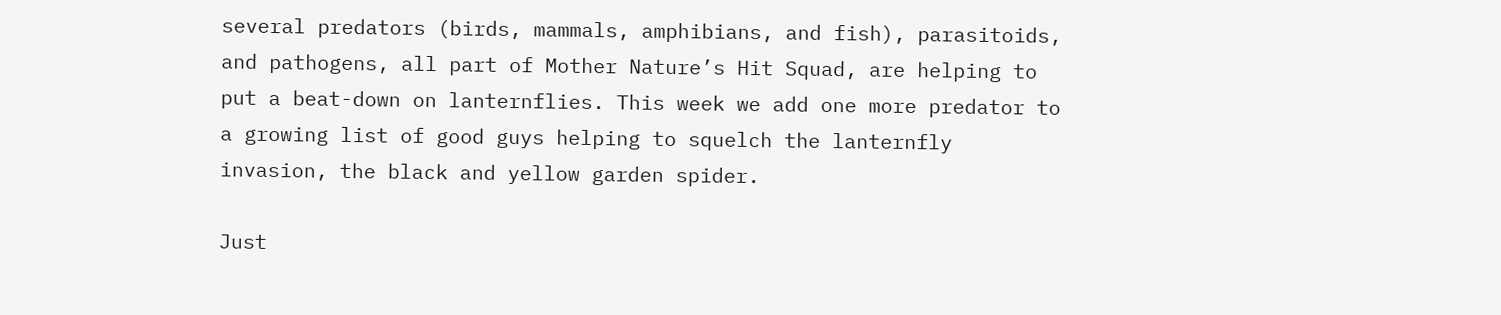several predators (birds, mammals, amphibians, and fish), parasitoids, and pathogens, all part of Mother Nature’s Hit Squad, are helping to put a beat-down on lanternflies. This week we add one more predator to a growing list of good guys helping to squelch the lanternfly invasion, the black and yellow garden spider.

Just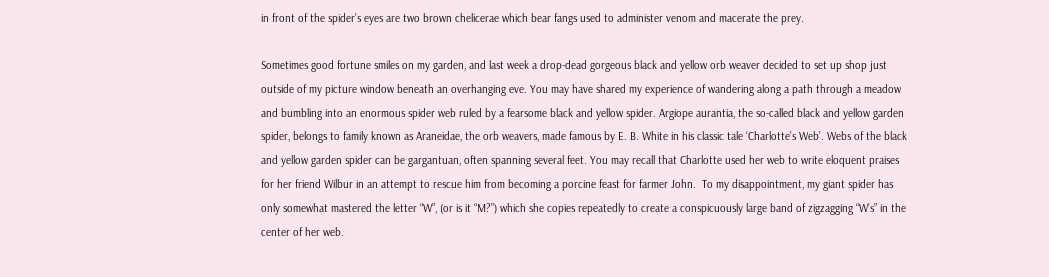in front of the spider’s eyes are two brown chelicerae which bear fangs used to administer venom and macerate the prey.

Sometimes good fortune smiles on my garden, and last week a drop-dead gorgeous black and yellow orb weaver decided to set up shop just outside of my picture window beneath an overhanging eve. You may have shared my experience of wandering along a path through a meadow and bumbling into an enormous spider web ruled by a fearsome black and yellow spider. Argiope aurantia, the so-called black and yellow garden spider, belongs to family known as Araneidae, the orb weavers, made famous by E. B. White in his classic tale ‘Charlotte’s Web’. Webs of the black and yellow garden spider can be gargantuan, often spanning several feet. You may recall that Charlotte used her web to write eloquent praises for her friend Wilbur in an attempt to rescue him from becoming a porcine feast for farmer John.  To my disappointment, my giant spider has only somewhat mastered the letter “W”, (or is it “M?”) which she copies repeatedly to create a conspicuously large band of zigzagging “W’s” in the center of her web.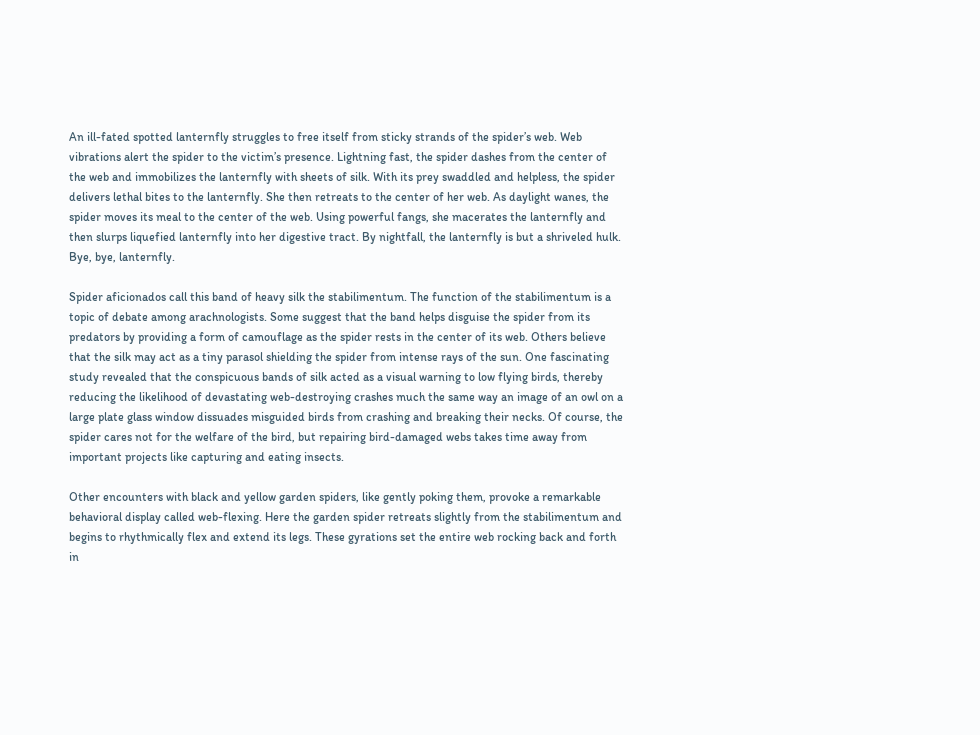An ill-fated spotted lanternfly struggles to free itself from sticky strands of the spider’s web. Web vibrations alert the spider to the victim’s presence. Lightning fast, the spider dashes from the center of the web and immobilizes the lanternfly with sheets of silk. With its prey swaddled and helpless, the spider delivers lethal bites to the lanternfly. She then retreats to the center of her web. As daylight wanes, the spider moves its meal to the center of the web. Using powerful fangs, she macerates the lanternfly and then slurps liquefied lanternfly into her digestive tract. By nightfall, the lanternfly is but a shriveled hulk. Bye, bye, lanternfly.

Spider aficionados call this band of heavy silk the stabilimentum. The function of the stabilimentum is a topic of debate among arachnologists. Some suggest that the band helps disguise the spider from its predators by providing a form of camouflage as the spider rests in the center of its web. Others believe that the silk may act as a tiny parasol shielding the spider from intense rays of the sun. One fascinating study revealed that the conspicuous bands of silk acted as a visual warning to low flying birds, thereby reducing the likelihood of devastating web-destroying crashes much the same way an image of an owl on a large plate glass window dissuades misguided birds from crashing and breaking their necks. Of course, the spider cares not for the welfare of the bird, but repairing bird-damaged webs takes time away from important projects like capturing and eating insects.

Other encounters with black and yellow garden spiders, like gently poking them, provoke a remarkable behavioral display called web-flexing. Here the garden spider retreats slightly from the stabilimentum and begins to rhythmically flex and extend its legs. These gyrations set the entire web rocking back and forth in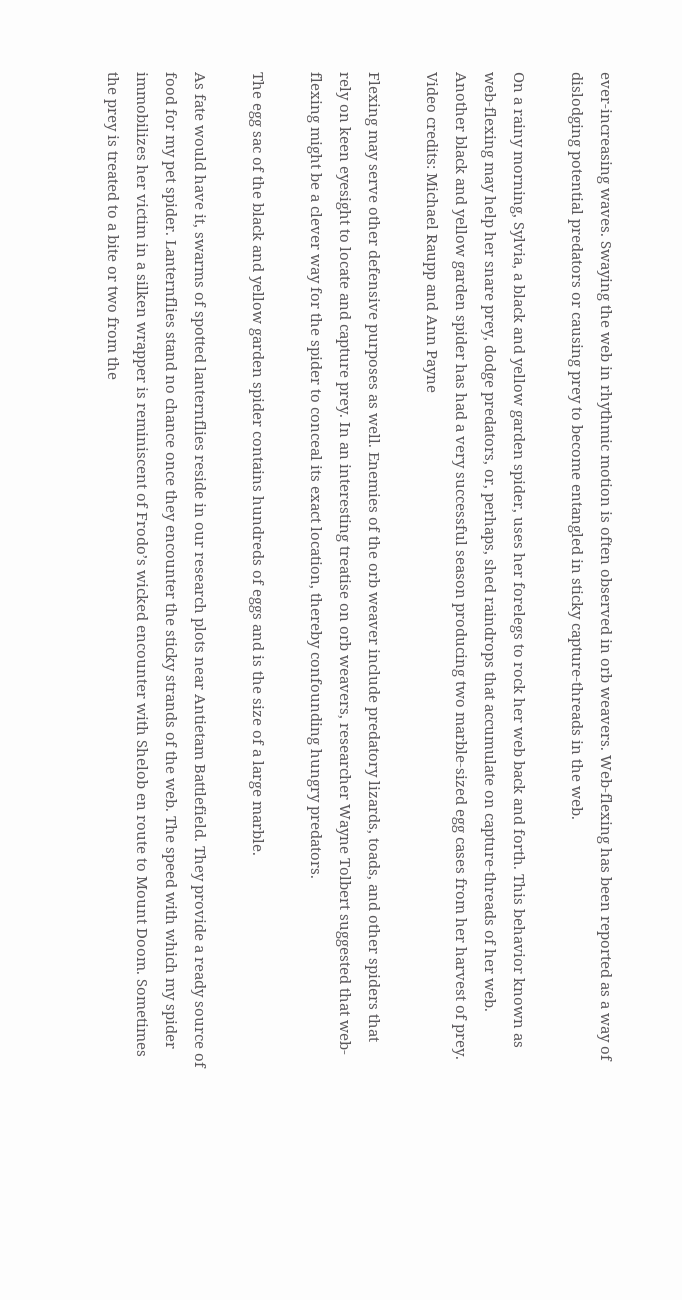ever-increasing waves. Swaying the web in rhythmic motion is often observed in orb weavers. Web-flexing has been reported as a way of dislodging potential predators or causing prey to become entangled in sticky capture-threads in the web.

On a rainy morning, Sylvia, a black and yellow garden spider, uses her forelegs to rock her web back and forth. This behavior known as web-flexing may help her snare prey, dodge predators, or, perhaps, shed raindrops that accumulate on capture-threads of her web. Another black and yellow garden spider has had a very successful season producing two marble-sized egg cases from her harvest of prey. Video credits: Michael Raupp and Ann Payne

Flexing may serve other defensive purposes as well. Enemies of the orb weaver include predatory lizards, toads, and other spiders that rely on keen eyesight to locate and capture prey. In an interesting treatise on orb weavers, researcher Wayne Tolbert suggested that web-flexing might be a clever way for the spider to conceal its exact location, thereby confounding hungry predators.

The egg sac of the black and yellow garden spider contains hundreds of eggs and is the size of a large marble.

As fate would have it, swarms of spotted lanternflies reside in our research plots near Antietam Battlefield. They provide a ready source of food for my pet spider. Lanternflies stand no chance once they encounter the sticky strands of the web. The speed with which my spider immobilizes her victim in a silken wrapper is reminiscent of Frodo’s wicked encounter with Shelob en route to Mount Doom. Sometimes the prey is treated to a bite or two from the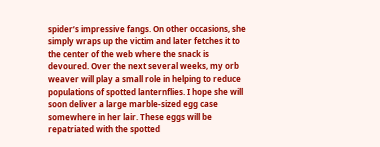spider’s impressive fangs. On other occasions, she simply wraps up the victim and later fetches it to the center of the web where the snack is devoured. Over the next several weeks, my orb weaver will play a small role in helping to reduce populations of spotted lanternflies. I hope she will soon deliver a large marble-sized egg case somewhere in her lair. These eggs will be repatriated with the spotted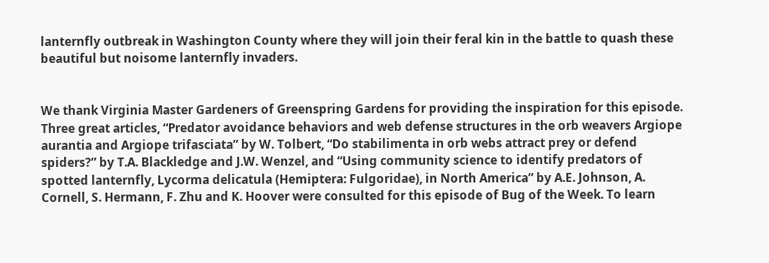lanternfly outbreak in Washington County where they will join their feral kin in the battle to quash these beautiful but noisome lanternfly invaders.


We thank Virginia Master Gardeners of Greenspring Gardens for providing the inspiration for this episode. Three great articles, “Predator avoidance behaviors and web defense structures in the orb weavers Argiope aurantia and Argiope trifasciata” by W. Tolbert, “Do stabilimenta in orb webs attract prey or defend spiders?” by T.A. Blackledge and J.W. Wenzel, and “Using community science to identify predators of spotted lanternfly, Lycorma delicatula (Hemiptera: Fulgoridae), in North America” by A.E. Johnson, A. Cornell, S. Hermann, F. Zhu and K. Hoover were consulted for this episode of Bug of the Week. To learn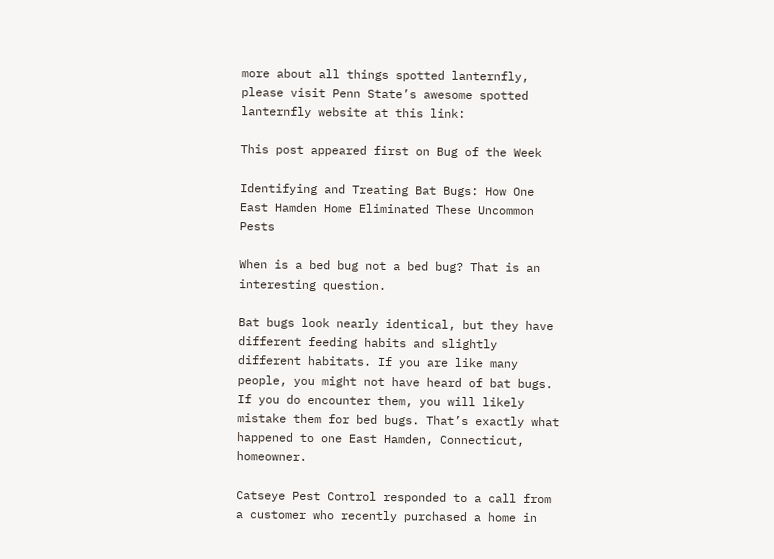more about all things spotted lanternfly, please visit Penn State’s awesome spotted lanternfly website at this link:

This post appeared first on Bug of the Week

Identifying and Treating Bat Bugs: How One East Hamden Home Eliminated These Uncommon Pests

When is a bed bug not a bed bug? That is an interesting question.

Bat bugs look nearly identical, but they have different feeding habits and slightly different habitats. If you are like many people, you might not have heard of bat bugs. If you do encounter them, you will likely mistake them for bed bugs. That’s exactly what happened to one East Hamden, Connecticut, homeowner.

Catseye Pest Control responded to a call from a customer who recently purchased a home in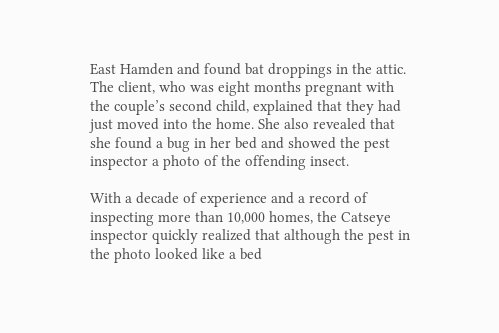East Hamden and found bat droppings in the attic. The client, who was eight months pregnant with the couple’s second child, explained that they had just moved into the home. She also revealed that she found a bug in her bed and showed the pest inspector a photo of the offending insect.

With a decade of experience and a record of inspecting more than 10,000 homes, the Catseye inspector quickly realized that although the pest in the photo looked like a bed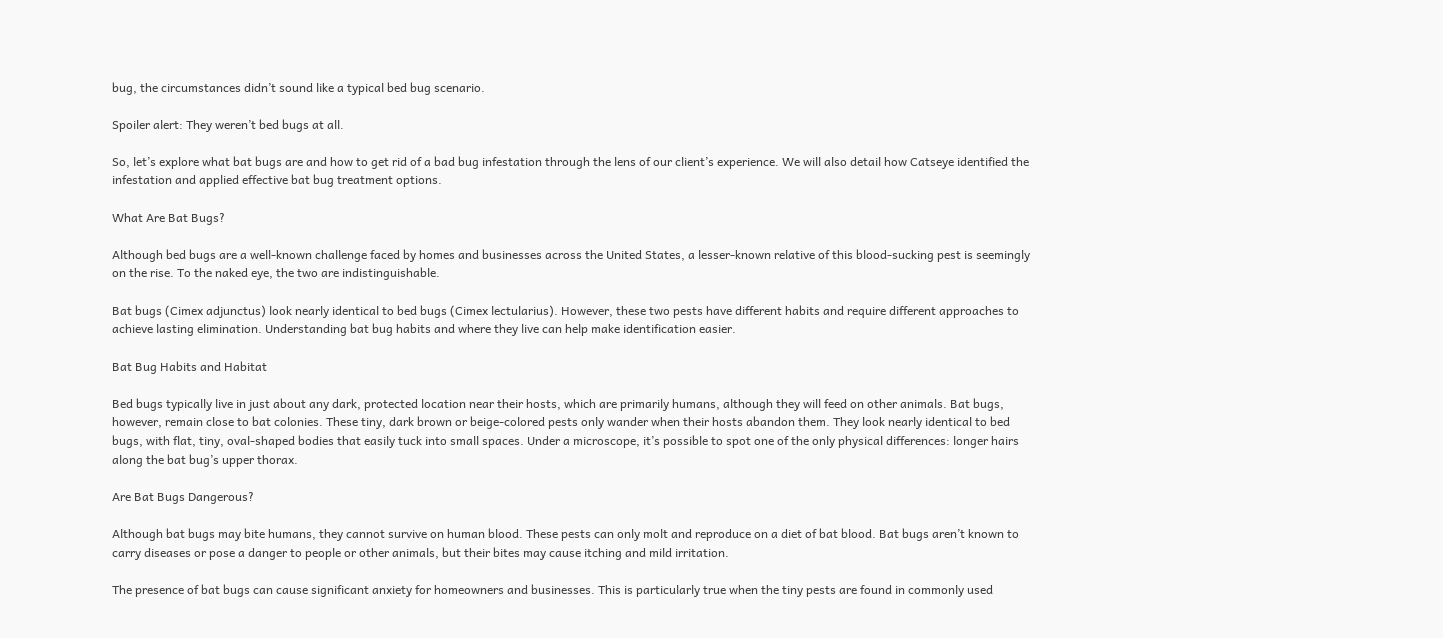bug, the circumstances didn’t sound like a typical bed bug scenario.

Spoiler alert: They weren’t bed bugs at all.

So, let’s explore what bat bugs are and how to get rid of a bad bug infestation through the lens of our client’s experience. We will also detail how Catseye identified the infestation and applied effective bat bug treatment options.

What Are Bat Bugs?

Although bed bugs are a well-known challenge faced by homes and businesses across the United States, a lesser-known relative of this blood-sucking pest is seemingly on the rise. To the naked eye, the two are indistinguishable.

Bat bugs (Cimex adjunctus) look nearly identical to bed bugs (Cimex lectularius). However, these two pests have different habits and require different approaches to achieve lasting elimination. Understanding bat bug habits and where they live can help make identification easier.

Bat Bug Habits and Habitat

Bed bugs typically live in just about any dark, protected location near their hosts, which are primarily humans, although they will feed on other animals. Bat bugs, however, remain close to bat colonies. These tiny, dark brown or beige-colored pests only wander when their hosts abandon them. They look nearly identical to bed bugs, with flat, tiny, oval-shaped bodies that easily tuck into small spaces. Under a microscope, it’s possible to spot one of the only physical differences: longer hairs along the bat bug’s upper thorax.

Are Bat Bugs Dangerous?

Although bat bugs may bite humans, they cannot survive on human blood. These pests can only molt and reproduce on a diet of bat blood. Bat bugs aren’t known to carry diseases or pose a danger to people or other animals, but their bites may cause itching and mild irritation.

The presence of bat bugs can cause significant anxiety for homeowners and businesses. This is particularly true when the tiny pests are found in commonly used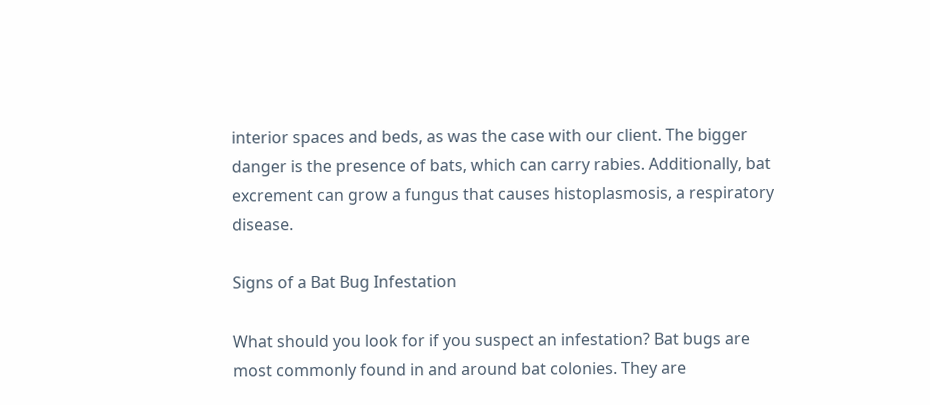interior spaces and beds, as was the case with our client. The bigger danger is the presence of bats, which can carry rabies. Additionally, bat excrement can grow a fungus that causes histoplasmosis, a respiratory disease.

Signs of a Bat Bug Infestation

What should you look for if you suspect an infestation? Bat bugs are most commonly found in and around bat colonies. They are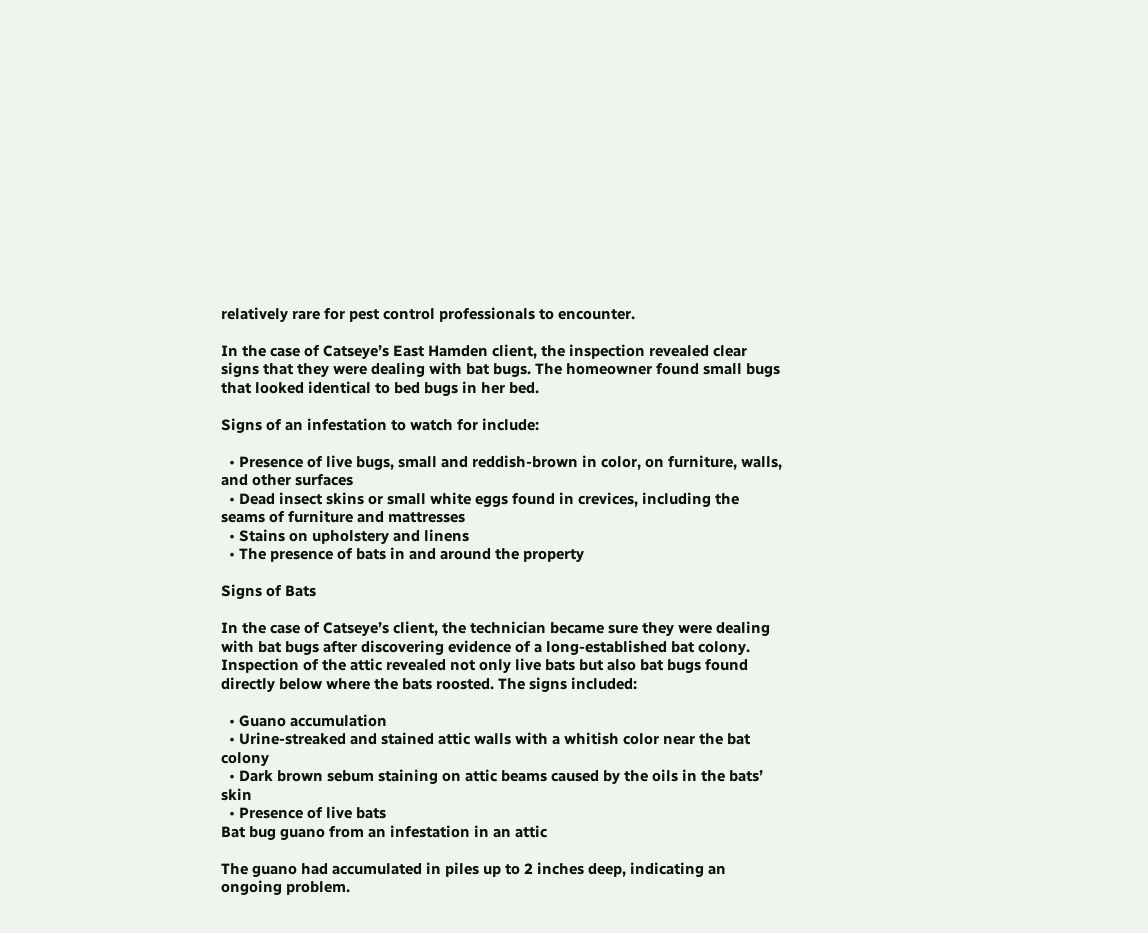relatively rare for pest control professionals to encounter.

In the case of Catseye’s East Hamden client, the inspection revealed clear signs that they were dealing with bat bugs. The homeowner found small bugs that looked identical to bed bugs in her bed.

Signs of an infestation to watch for include:

  • Presence of live bugs, small and reddish-brown in color, on furniture, walls, and other surfaces
  • Dead insect skins or small white eggs found in crevices, including the seams of furniture and mattresses
  • Stains on upholstery and linens
  • The presence of bats in and around the property

Signs of Bats

In the case of Catseye’s client, the technician became sure they were dealing with bat bugs after discovering evidence of a long-established bat colony. Inspection of the attic revealed not only live bats but also bat bugs found directly below where the bats roosted. The signs included:

  • Guano accumulation
  • Urine-streaked and stained attic walls with a whitish color near the bat colony
  • Dark brown sebum staining on attic beams caused by the oils in the bats’ skin
  • Presence of live bats
Bat bug guano from an infestation in an attic

The guano had accumulated in piles up to 2 inches deep, indicating an ongoing problem.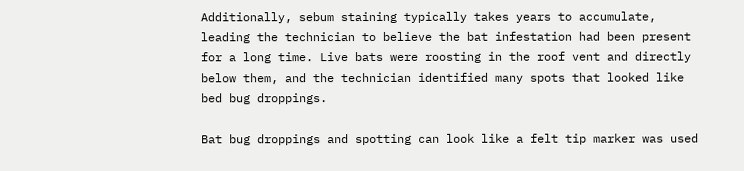Additionally, sebum staining typically takes years to accumulate, leading the technician to believe the bat infestation had been present for a long time. Live bats were roosting in the roof vent and directly below them, and the technician identified many spots that looked like bed bug droppings.

Bat bug droppings and spotting can look like a felt tip marker was used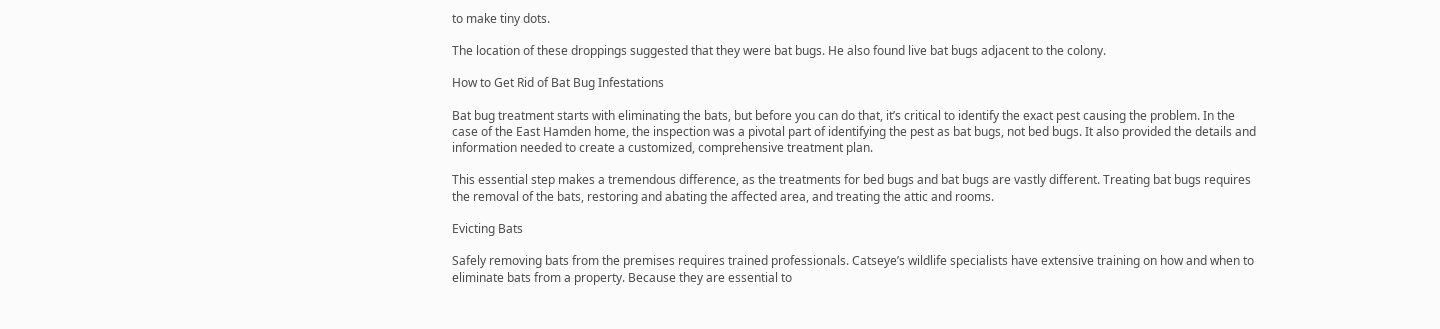to make tiny dots.

The location of these droppings suggested that they were bat bugs. He also found live bat bugs adjacent to the colony.

How to Get Rid of Bat Bug Infestations

Bat bug treatment starts with eliminating the bats, but before you can do that, it’s critical to identify the exact pest causing the problem. In the case of the East Hamden home, the inspection was a pivotal part of identifying the pest as bat bugs, not bed bugs. It also provided the details and information needed to create a customized, comprehensive treatment plan.

This essential step makes a tremendous difference, as the treatments for bed bugs and bat bugs are vastly different. Treating bat bugs requires the removal of the bats, restoring and abating the affected area, and treating the attic and rooms.

Evicting Bats

Safely removing bats from the premises requires trained professionals. Catseye’s wildlife specialists have extensive training on how and when to eliminate bats from a property. Because they are essential to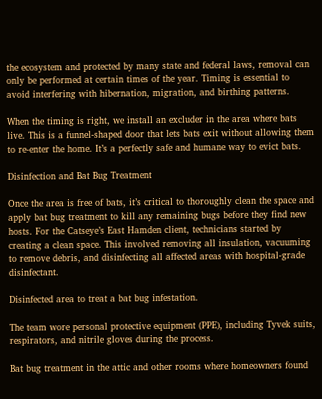the ecosystem and protected by many state and federal laws, removal can only be performed at certain times of the year. Timing is essential to avoid interfering with hibernation, migration, and birthing patterns.

When the timing is right, we install an excluder in the area where bats live. This is a funnel-shaped door that lets bats exit without allowing them to re-enter the home. It’s a perfectly safe and humane way to evict bats.

Disinfection and Bat Bug Treatment

Once the area is free of bats, it’s critical to thoroughly clean the space and apply bat bug treatment to kill any remaining bugs before they find new hosts. For the Catseye’s East Hamden client, technicians started by creating a clean space. This involved removing all insulation, vacuuming to remove debris, and disinfecting all affected areas with hospital-grade disinfectant.

Disinfected area to treat a bat bug infestation.

The team wore personal protective equipment (PPE), including Tyvek suits, respirators, and nitrile gloves during the process.

Bat bug treatment in the attic and other rooms where homeowners found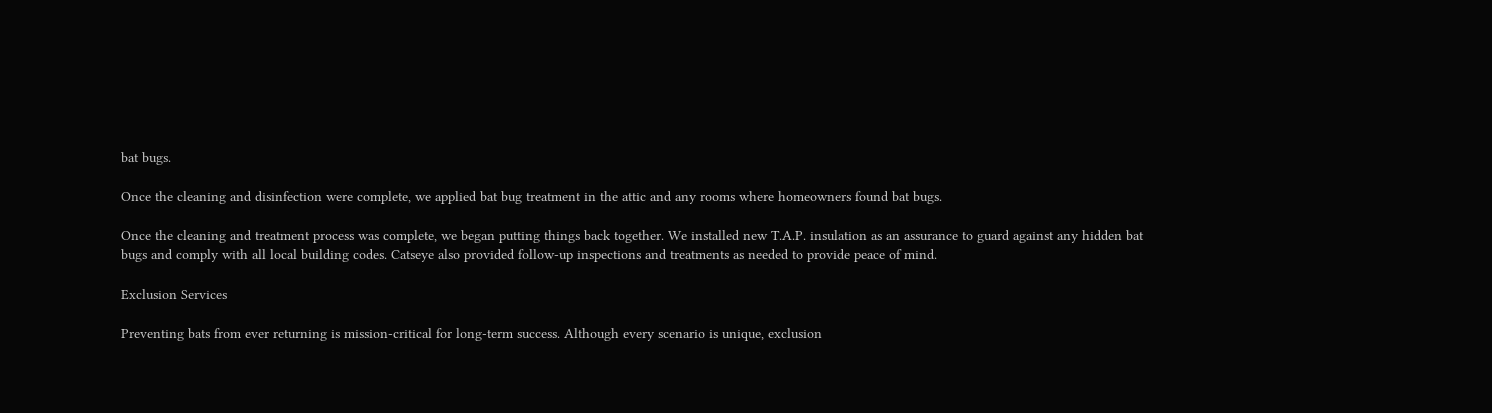bat bugs.

Once the cleaning and disinfection were complete, we applied bat bug treatment in the attic and any rooms where homeowners found bat bugs.

Once the cleaning and treatment process was complete, we began putting things back together. We installed new T.A.P. insulation as an assurance to guard against any hidden bat bugs and comply with all local building codes. Catseye also provided follow-up inspections and treatments as needed to provide peace of mind.

Exclusion Services

Preventing bats from ever returning is mission-critical for long-term success. Although every scenario is unique, exclusion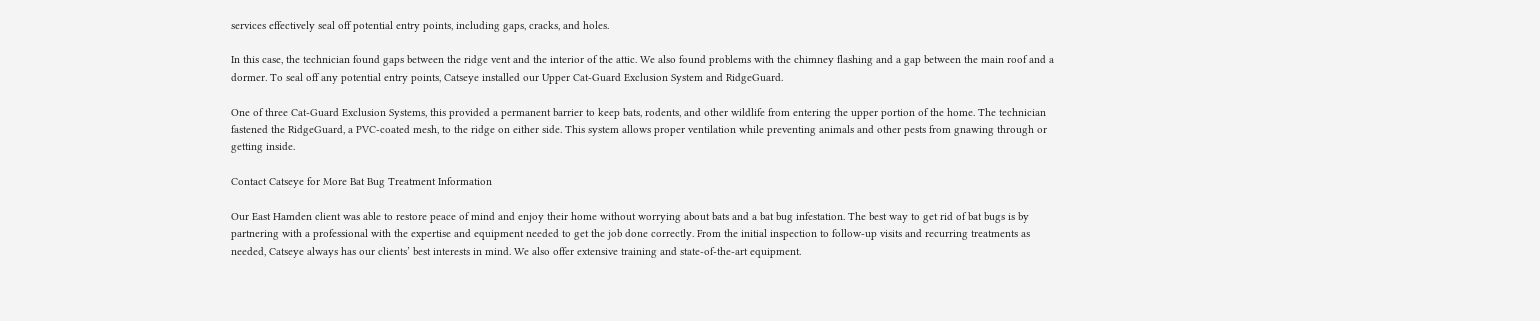services effectively seal off potential entry points, including gaps, cracks, and holes.

In this case, the technician found gaps between the ridge vent and the interior of the attic. We also found problems with the chimney flashing and a gap between the main roof and a dormer. To seal off any potential entry points, Catseye installed our Upper Cat-Guard Exclusion System and RidgeGuard.

One of three Cat-Guard Exclusion Systems, this provided a permanent barrier to keep bats, rodents, and other wildlife from entering the upper portion of the home. The technician fastened the RidgeGuard, a PVC-coated mesh, to the ridge on either side. This system allows proper ventilation while preventing animals and other pests from gnawing through or getting inside.

Contact Catseye for More Bat Bug Treatment Information

Our East Hamden client was able to restore peace of mind and enjoy their home without worrying about bats and a bat bug infestation. The best way to get rid of bat bugs is by partnering with a professional with the expertise and equipment needed to get the job done correctly. From the initial inspection to follow-up visits and recurring treatments as needed, Catseye always has our clients’ best interests in mind. We also offer extensive training and state-of-the-art equipment.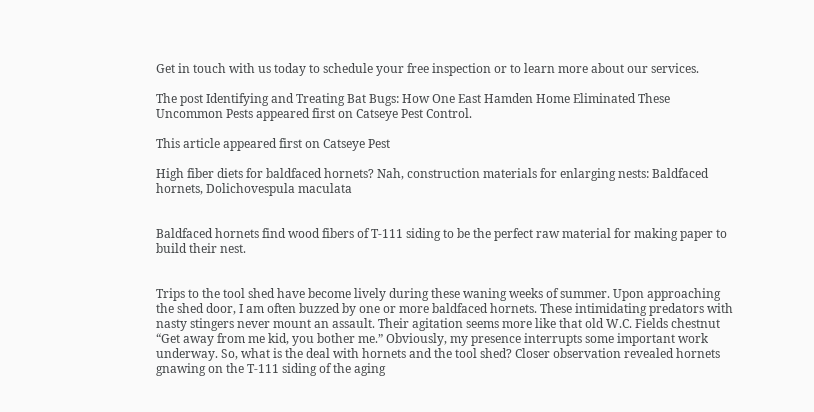Get in touch with us today to schedule your free inspection or to learn more about our services.

The post Identifying and Treating Bat Bugs: How One East Hamden Home Eliminated These Uncommon Pests appeared first on Catseye Pest Control.

This article appeared first on Catseye Pest

High fiber diets for baldfaced hornets? Nah, construction materials for enlarging nests: Baldfaced hornets, Dolichovespula maculata


Baldfaced hornets find wood fibers of T-111 siding to be the perfect raw material for making paper to build their nest.


Trips to the tool shed have become lively during these waning weeks of summer. Upon approaching the shed door, I am often buzzed by one or more baldfaced hornets. These intimidating predators with nasty stingers never mount an assault. Their agitation seems more like that old W.C. Fields chestnut “Get away from me kid, you bother me.” Obviously, my presence interrupts some important work underway. So, what is the deal with hornets and the tool shed? Closer observation revealed hornets gnawing on the T-111 siding of the aging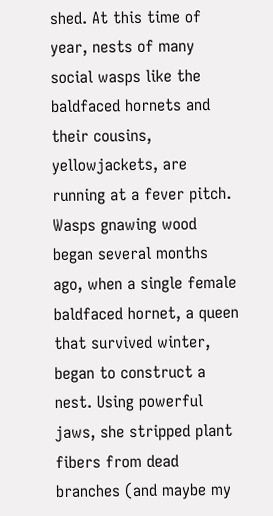shed. At this time of year, nests of many social wasps like the baldfaced hornets and their cousins, yellowjackets, are running at a fever pitch. Wasps gnawing wood began several months ago, when a single female baldfaced hornet, a queen that survived winter, began to construct a nest. Using powerful jaws, she stripped plant fibers from dead branches (and maybe my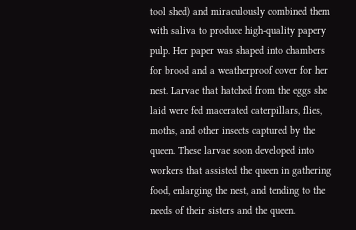tool shed) and miraculously combined them with saliva to produce high-quality papery pulp. Her paper was shaped into chambers for brood and a weatherproof cover for her nest. Larvae that hatched from the eggs she laid were fed macerated caterpillars, flies, moths, and other insects captured by the queen. These larvae soon developed into workers that assisted the queen in gathering food, enlarging the nest, and tending to the needs of their sisters and the queen.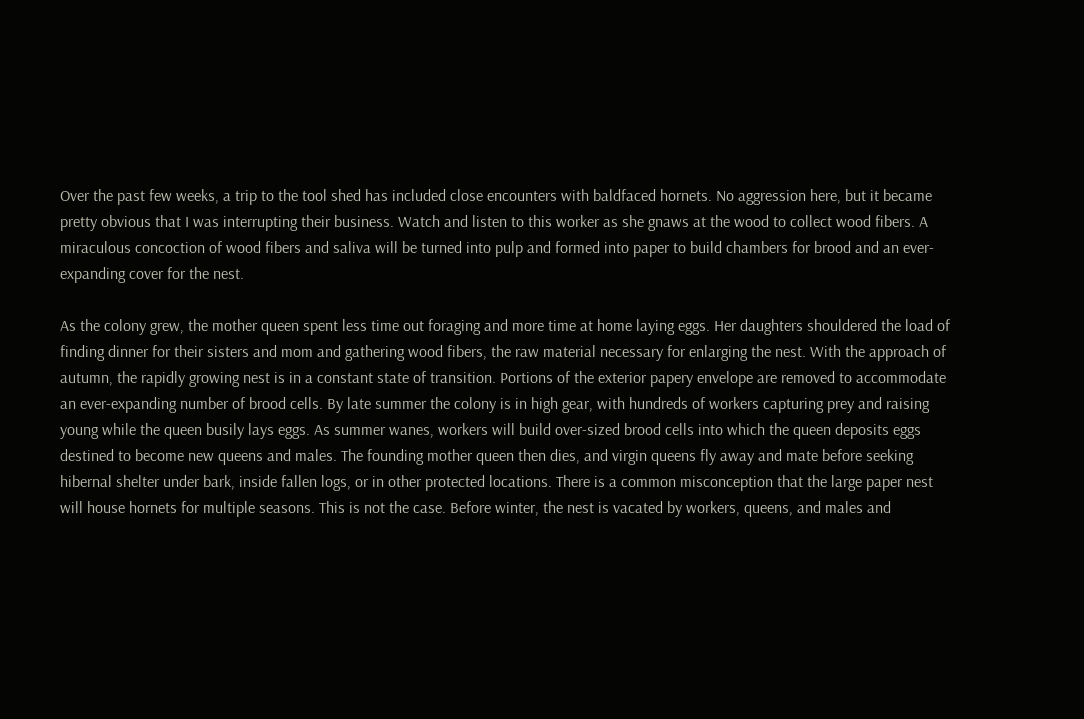Over the past few weeks, a trip to the tool shed has included close encounters with baldfaced hornets. No aggression here, but it became pretty obvious that I was interrupting their business. Watch and listen to this worker as she gnaws at the wood to collect wood fibers. A miraculous concoction of wood fibers and saliva will be turned into pulp and formed into paper to build chambers for brood and an ever-expanding cover for the nest.

As the colony grew, the mother queen spent less time out foraging and more time at home laying eggs. Her daughters shouldered the load of finding dinner for their sisters and mom and gathering wood fibers, the raw material necessary for enlarging the nest. With the approach of autumn, the rapidly growing nest is in a constant state of transition. Portions of the exterior papery envelope are removed to accommodate an ever-expanding number of brood cells. By late summer the colony is in high gear, with hundreds of workers capturing prey and raising young while the queen busily lays eggs. As summer wanes, workers will build over-sized brood cells into which the queen deposits eggs destined to become new queens and males. The founding mother queen then dies, and virgin queens fly away and mate before seeking hibernal shelter under bark, inside fallen logs, or in other protected locations. There is a common misconception that the large paper nest will house hornets for multiple seasons. This is not the case. Before winter, the nest is vacated by workers, queens, and males and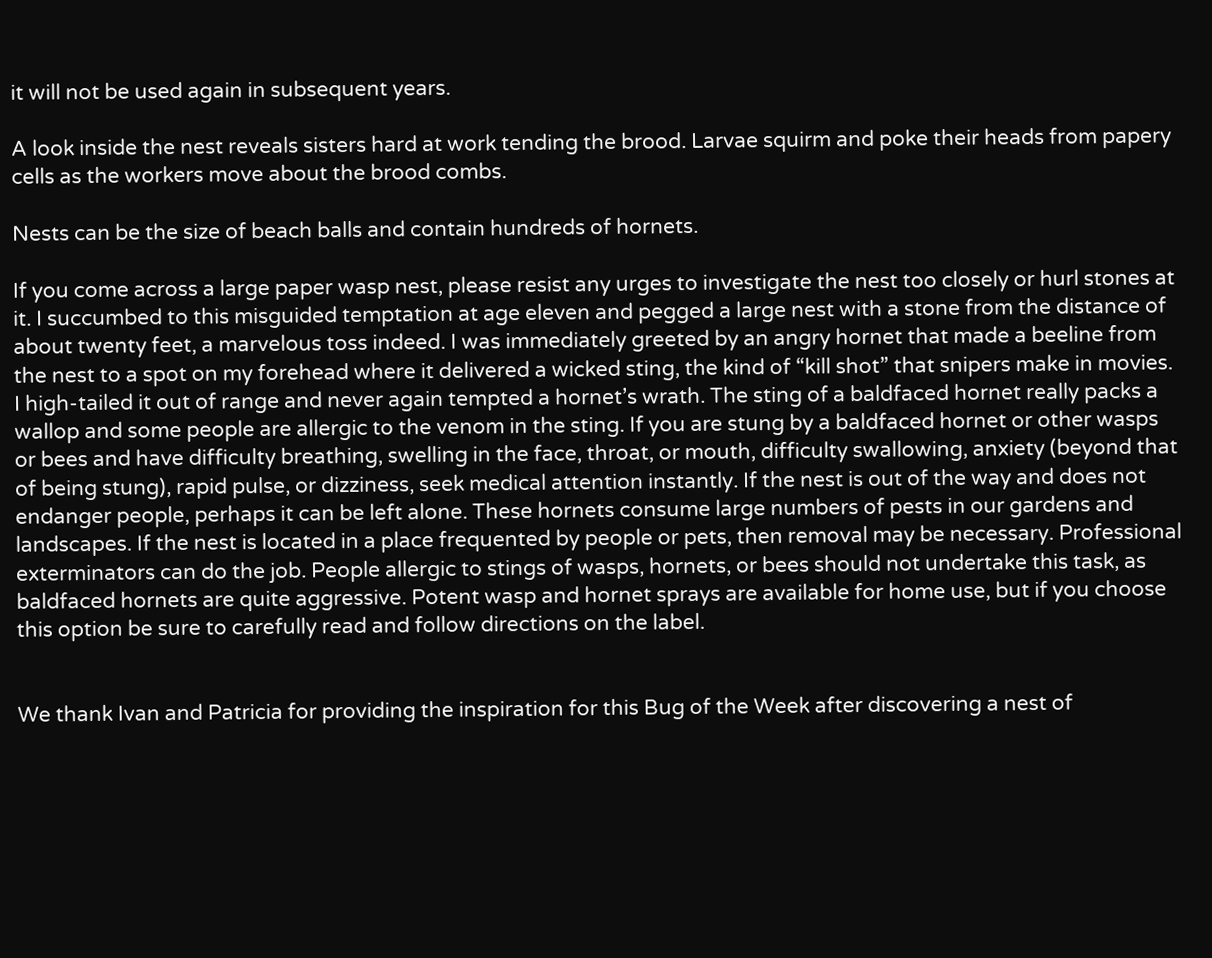it will not be used again in subsequent years.

A look inside the nest reveals sisters hard at work tending the brood. Larvae squirm and poke their heads from papery cells as the workers move about the brood combs.

Nests can be the size of beach balls and contain hundreds of hornets.

If you come across a large paper wasp nest, please resist any urges to investigate the nest too closely or hurl stones at it. I succumbed to this misguided temptation at age eleven and pegged a large nest with a stone from the distance of about twenty feet, a marvelous toss indeed. I was immediately greeted by an angry hornet that made a beeline from the nest to a spot on my forehead where it delivered a wicked sting, the kind of “kill shot” that snipers make in movies. I high-tailed it out of range and never again tempted a hornet’s wrath. The sting of a baldfaced hornet really packs a wallop and some people are allergic to the venom in the sting. If you are stung by a baldfaced hornet or other wasps or bees and have difficulty breathing, swelling in the face, throat, or mouth, difficulty swallowing, anxiety (beyond that of being stung), rapid pulse, or dizziness, seek medical attention instantly. If the nest is out of the way and does not endanger people, perhaps it can be left alone. These hornets consume large numbers of pests in our gardens and landscapes. If the nest is located in a place frequented by people or pets, then removal may be necessary. Professional exterminators can do the job. People allergic to stings of wasps, hornets, or bees should not undertake this task, as baldfaced hornets are quite aggressive. Potent wasp and hornet sprays are available for home use, but if you choose this option be sure to carefully read and follow directions on the label.


We thank Ivan and Patricia for providing the inspiration for this Bug of the Week after discovering a nest of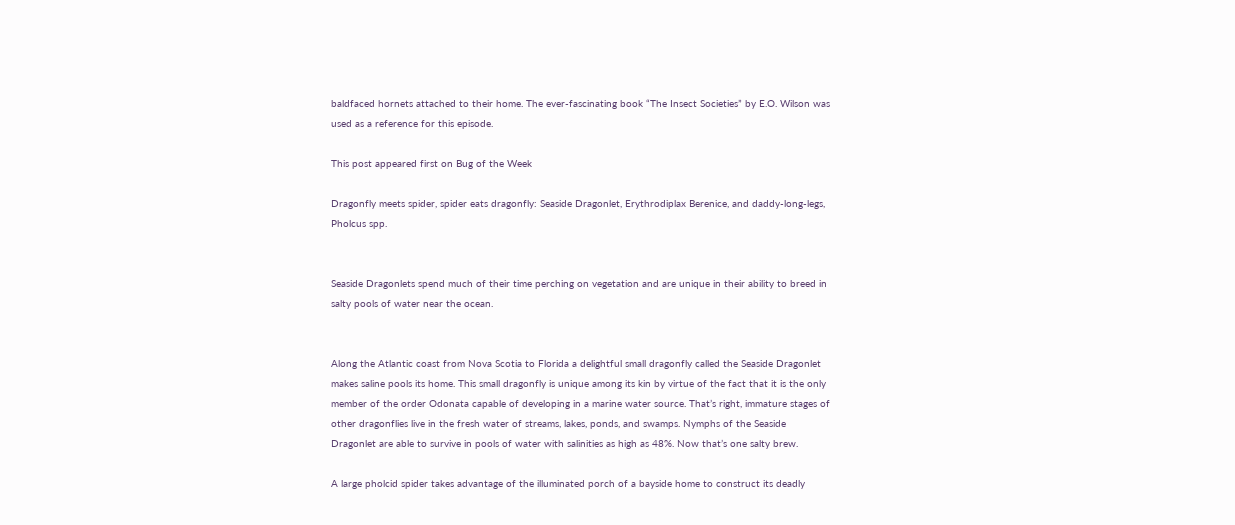baldfaced hornets attached to their home. The ever-fascinating book “The Insect Societies” by E.O. Wilson was used as a reference for this episode.

This post appeared first on Bug of the Week

Dragonfly meets spider, spider eats dragonfly: Seaside Dragonlet, Erythrodiplax Berenice, and daddy-long-legs, Pholcus spp.


Seaside Dragonlets spend much of their time perching on vegetation and are unique in their ability to breed in salty pools of water near the ocean.


Along the Atlantic coast from Nova Scotia to Florida a delightful small dragonfly called the Seaside Dragonlet makes saline pools its home. This small dragonfly is unique among its kin by virtue of the fact that it is the only member of the order Odonata capable of developing in a marine water source. That’s right, immature stages of other dragonflies live in the fresh water of streams, lakes, ponds, and swamps. Nymphs of the Seaside Dragonlet are able to survive in pools of water with salinities as high as 48%. Now that’s one salty brew.

A large pholcid spider takes advantage of the illuminated porch of a bayside home to construct its deadly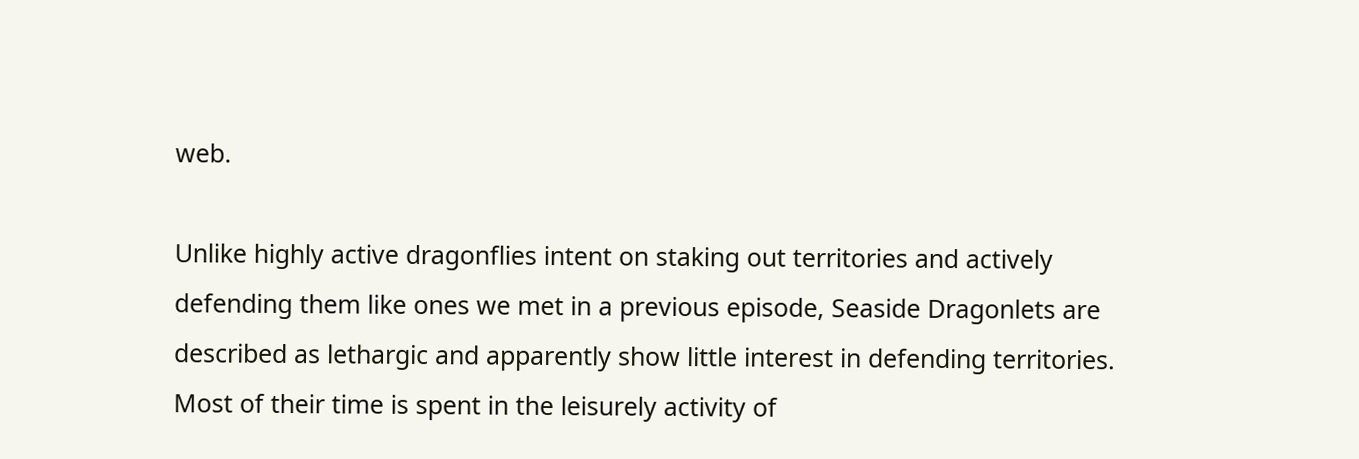web.

Unlike highly active dragonflies intent on staking out territories and actively defending them like ones we met in a previous episode, Seaside Dragonlets are described as lethargic and apparently show little interest in defending territories. Most of their time is spent in the leisurely activity of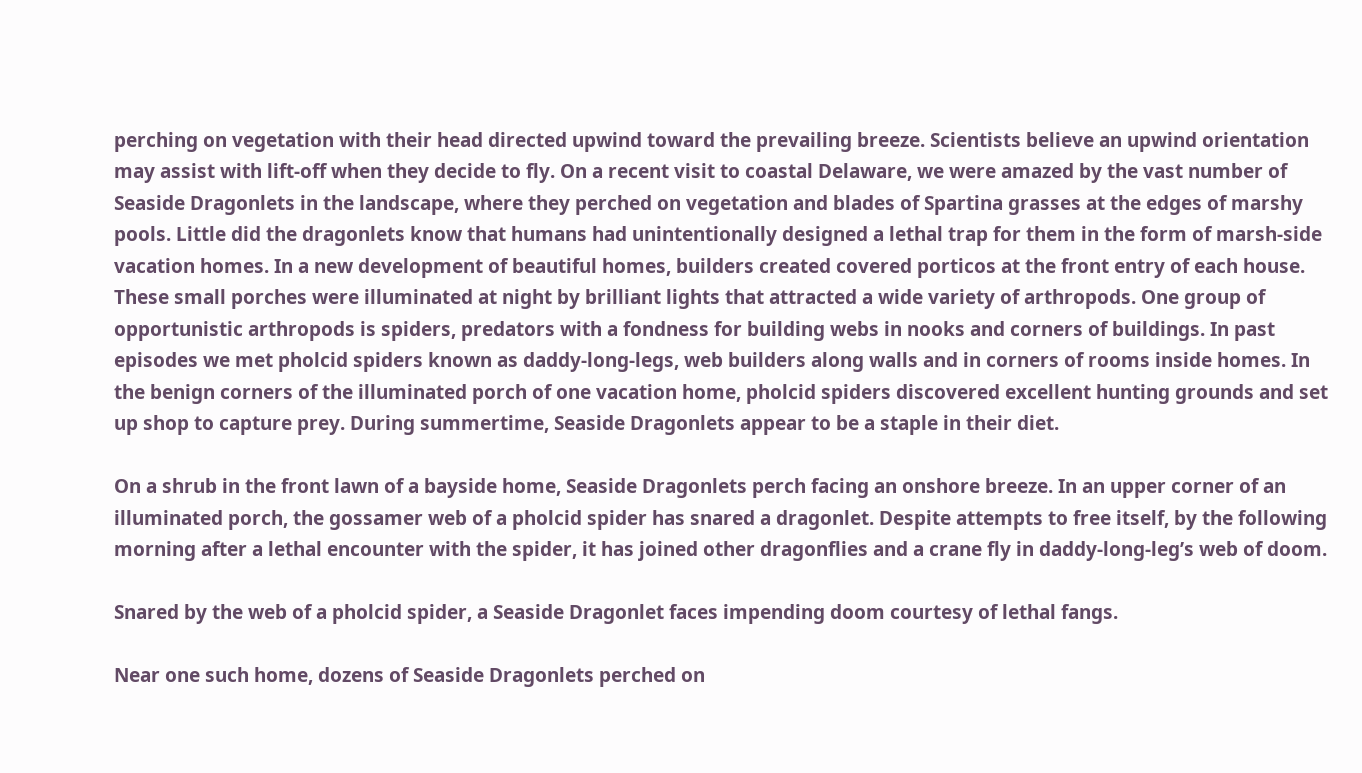perching on vegetation with their head directed upwind toward the prevailing breeze. Scientists believe an upwind orientation may assist with lift-off when they decide to fly. On a recent visit to coastal Delaware, we were amazed by the vast number of Seaside Dragonlets in the landscape, where they perched on vegetation and blades of Spartina grasses at the edges of marshy pools. Little did the dragonlets know that humans had unintentionally designed a lethal trap for them in the form of marsh-side vacation homes. In a new development of beautiful homes, builders created covered porticos at the front entry of each house. These small porches were illuminated at night by brilliant lights that attracted a wide variety of arthropods. One group of opportunistic arthropods is spiders, predators with a fondness for building webs in nooks and corners of buildings. In past episodes we met pholcid spiders known as daddy-long-legs, web builders along walls and in corners of rooms inside homes. In the benign corners of the illuminated porch of one vacation home, pholcid spiders discovered excellent hunting grounds and set up shop to capture prey. During summertime, Seaside Dragonlets appear to be a staple in their diet.

On a shrub in the front lawn of a bayside home, Seaside Dragonlets perch facing an onshore breeze. In an upper corner of an illuminated porch, the gossamer web of a pholcid spider has snared a dragonlet. Despite attempts to free itself, by the following morning after a lethal encounter with the spider, it has joined other dragonflies and a crane fly in daddy-long-leg’s web of doom.

Snared by the web of a pholcid spider, a Seaside Dragonlet faces impending doom courtesy of lethal fangs.

Near one such home, dozens of Seaside Dragonlets perched on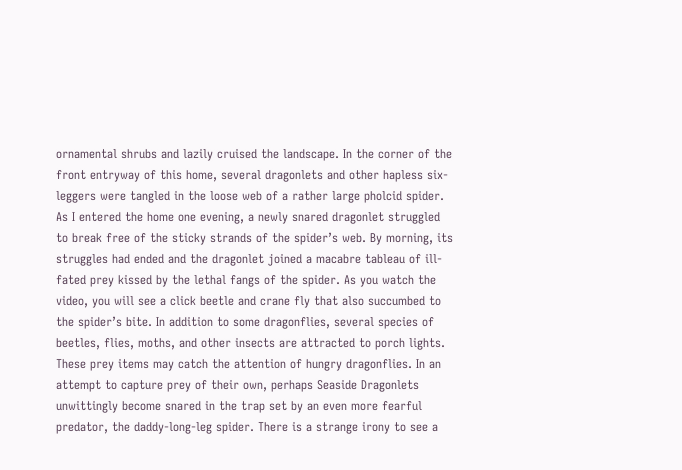ornamental shrubs and lazily cruised the landscape. In the corner of the front entryway of this home, several dragonlets and other hapless six-leggers were tangled in the loose web of a rather large pholcid spider. As I entered the home one evening, a newly snared dragonlet struggled to break free of the sticky strands of the spider’s web. By morning, its struggles had ended and the dragonlet joined a macabre tableau of ill-fated prey kissed by the lethal fangs of the spider. As you watch the video, you will see a click beetle and crane fly that also succumbed to the spider’s bite. In addition to some dragonflies, several species of beetles, flies, moths, and other insects are attracted to porch lights. These prey items may catch the attention of hungry dragonflies. In an attempt to capture prey of their own, perhaps Seaside Dragonlets unwittingly become snared in the trap set by an even more fearful predator, the daddy-long-leg spider. There is a strange irony to see a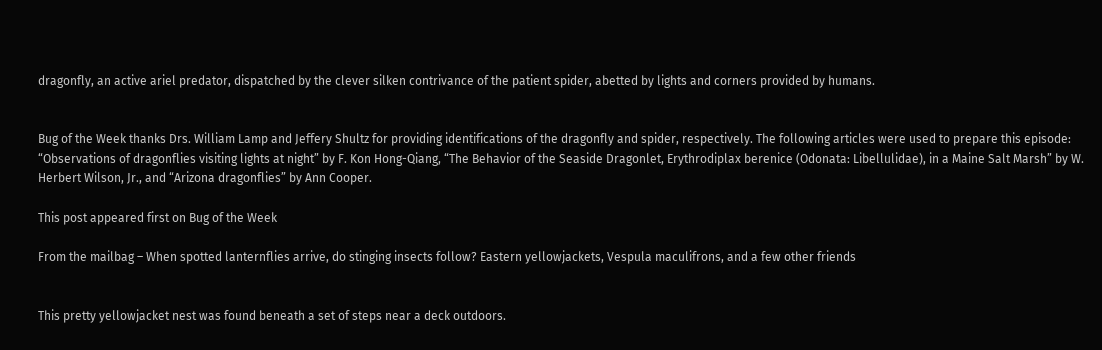dragonfly, an active ariel predator, dispatched by the clever silken contrivance of the patient spider, abetted by lights and corners provided by humans.


Bug of the Week thanks Drs. William Lamp and Jeffery Shultz for providing identifications of the dragonfly and spider, respectively. The following articles were used to prepare this episode: “Observations of dragonflies visiting lights at night” by F. Kon Hong-Qiang, “The Behavior of the Seaside Dragonlet, Erythrodiplax berenice (Odonata: Libellulidae), in a Maine Salt Marsh” by W. Herbert Wilson, Jr., and “Arizona dragonflies” by Ann Cooper.

This post appeared first on Bug of the Week

From the mailbag – When spotted lanternflies arrive, do stinging insects follow? Eastern yellowjackets, Vespula maculifrons, and a few other friends


This pretty yellowjacket nest was found beneath a set of steps near a deck outdoors.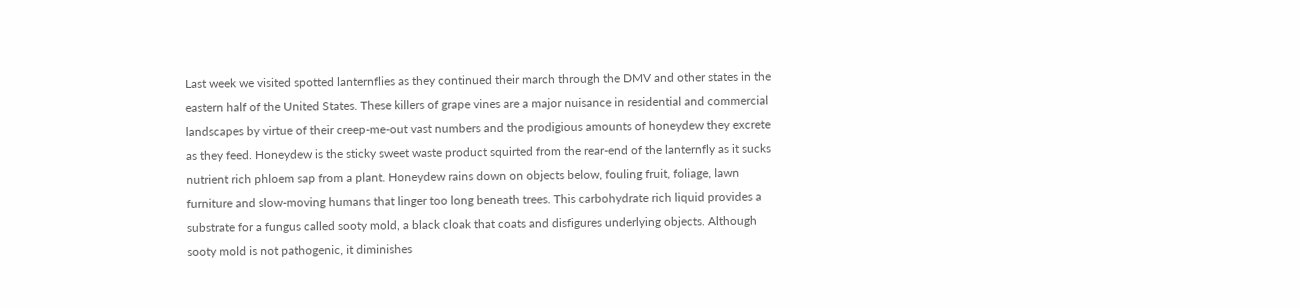Last week we visited spotted lanternflies as they continued their march through the DMV and other states in the eastern half of the United States. These killers of grape vines are a major nuisance in residential and commercial landscapes by virtue of their creep-me-out vast numbers and the prodigious amounts of honeydew they excrete as they feed. Honeydew is the sticky sweet waste product squirted from the rear-end of the lanternfly as it sucks nutrient rich phloem sap from a plant. Honeydew rains down on objects below, fouling fruit, foliage, lawn furniture and slow-moving humans that linger too long beneath trees. This carbohydrate rich liquid provides a substrate for a fungus called sooty mold, a black cloak that coats and disfigures underlying objects. Although sooty mold is not pathogenic, it diminishes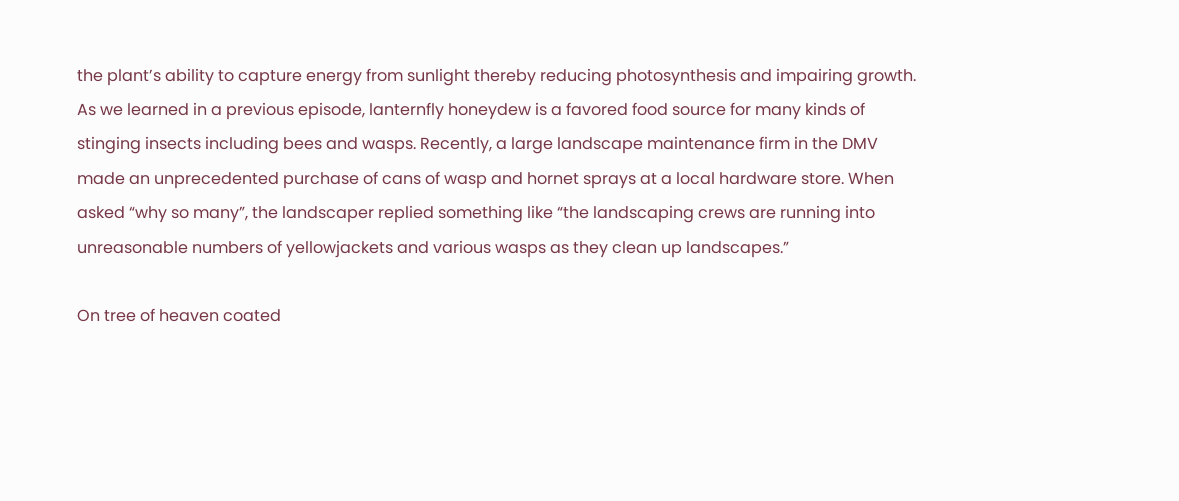the plant’s ability to capture energy from sunlight thereby reducing photosynthesis and impairing growth. As we learned in a previous episode, lanternfly honeydew is a favored food source for many kinds of stinging insects including bees and wasps. Recently, a large landscape maintenance firm in the DMV made an unprecedented purchase of cans of wasp and hornet sprays at a local hardware store. When asked “why so many”, the landscaper replied something like “the landscaping crews are running into unreasonable numbers of yellowjackets and various wasps as they clean up landscapes.”

On tree of heaven coated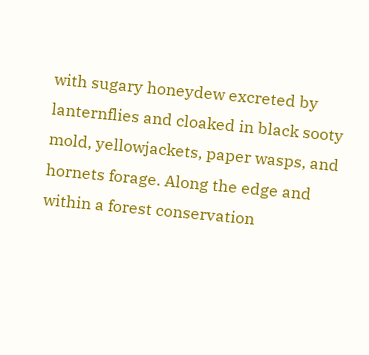with sugary honeydew excreted by lanternflies and cloaked in black sooty mold, yellowjackets, paper wasps, and hornets forage. Along the edge and within a forest conservation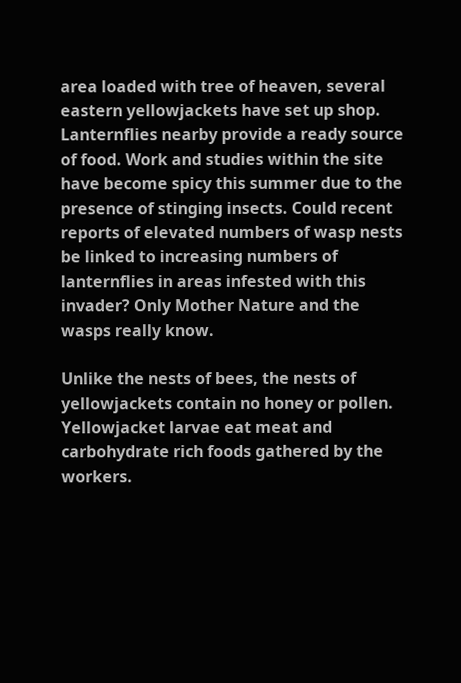area loaded with tree of heaven, several eastern yellowjackets have set up shop. Lanternflies nearby provide a ready source of food. Work and studies within the site have become spicy this summer due to the presence of stinging insects. Could recent reports of elevated numbers of wasp nests be linked to increasing numbers of lanternflies in areas infested with this invader? Only Mother Nature and the wasps really know.

Unlike the nests of bees, the nests of yellowjackets contain no honey or pollen. Yellowjacket larvae eat meat and carbohydrate rich foods gathered by the workers.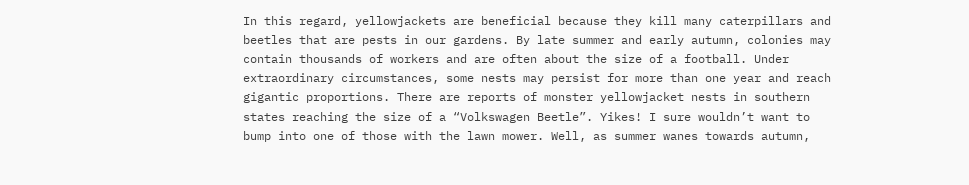In this regard, yellowjackets are beneficial because they kill many caterpillars and beetles that are pests in our gardens. By late summer and early autumn, colonies may contain thousands of workers and are often about the size of a football. Under extraordinary circumstances, some nests may persist for more than one year and reach gigantic proportions. There are reports of monster yellowjacket nests in southern states reaching the size of a “Volkswagen Beetle”. Yikes! I sure wouldn’t want to bump into one of those with the lawn mower. Well, as summer wanes towards autumn,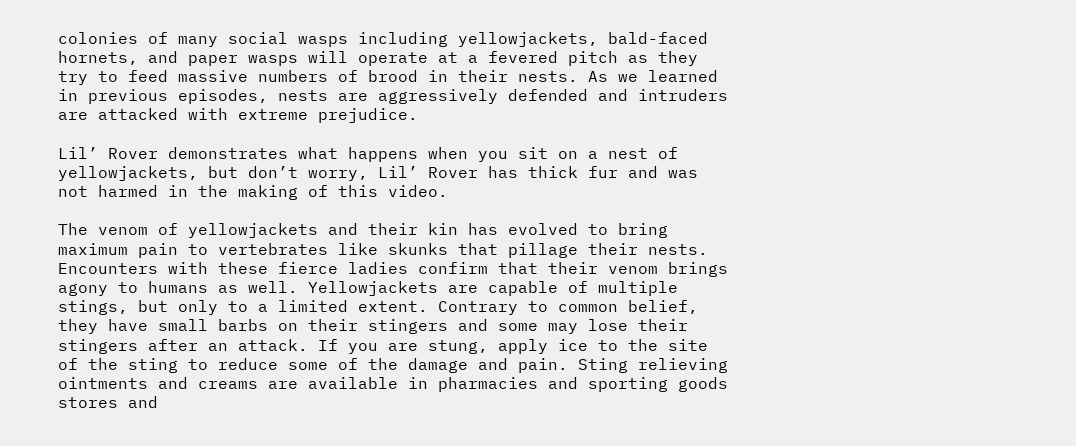colonies of many social wasps including yellowjackets, bald-faced hornets, and paper wasps will operate at a fevered pitch as they try to feed massive numbers of brood in their nests. As we learned in previous episodes, nests are aggressively defended and intruders are attacked with extreme prejudice.

Lil’ Rover demonstrates what happens when you sit on a nest of yellowjackets, but don’t worry, Lil’ Rover has thick fur and was not harmed in the making of this video.

The venom of yellowjackets and their kin has evolved to bring maximum pain to vertebrates like skunks that pillage their nests. Encounters with these fierce ladies confirm that their venom brings agony to humans as well. Yellowjackets are capable of multiple stings, but only to a limited extent. Contrary to common belief, they have small barbs on their stingers and some may lose their stingers after an attack. If you are stung, apply ice to the site of the sting to reduce some of the damage and pain. Sting relieving ointments and creams are available in pharmacies and sporting goods stores and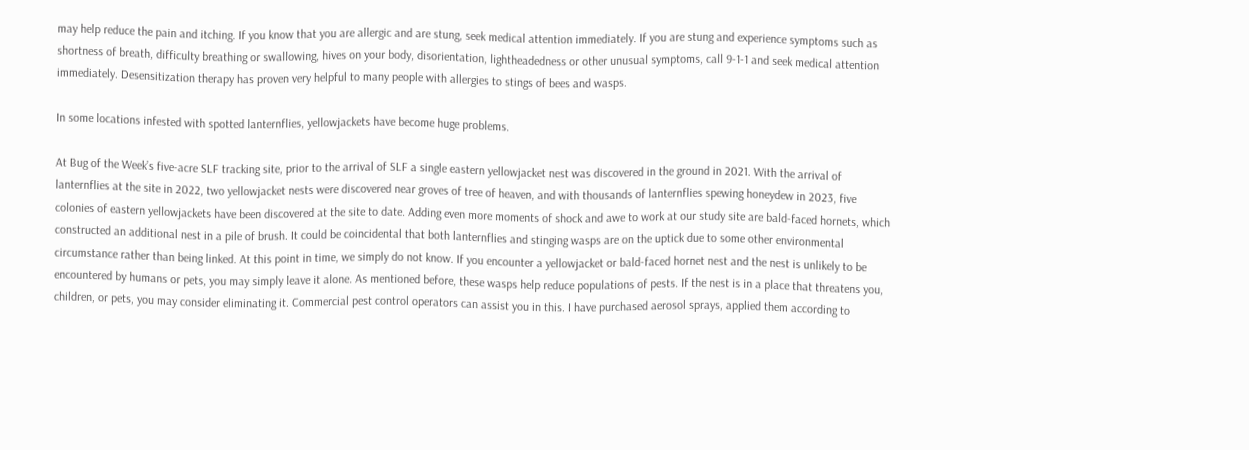may help reduce the pain and itching. If you know that you are allergic and are stung, seek medical attention immediately. If you are stung and experience symptoms such as shortness of breath, difficulty breathing or swallowing, hives on your body, disorientation, lightheadedness or other unusual symptoms, call 9-1-1 and seek medical attention immediately. Desensitization therapy has proven very helpful to many people with allergies to stings of bees and wasps.

In some locations infested with spotted lanternflies, yellowjackets have become huge problems.

At Bug of the Week’s five-acre SLF tracking site, prior to the arrival of SLF a single eastern yellowjacket nest was discovered in the ground in 2021. With the arrival of lanternflies at the site in 2022, two yellowjacket nests were discovered near groves of tree of heaven, and with thousands of lanternflies spewing honeydew in 2023, five colonies of eastern yellowjackets have been discovered at the site to date. Adding even more moments of shock and awe to work at our study site are bald-faced hornets, which constructed an additional nest in a pile of brush. It could be coincidental that both lanternflies and stinging wasps are on the uptick due to some other environmental circumstance rather than being linked. At this point in time, we simply do not know. If you encounter a yellowjacket or bald-faced hornet nest and the nest is unlikely to be encountered by humans or pets, you may simply leave it alone. As mentioned before, these wasps help reduce populations of pests. If the nest is in a place that threatens you, children, or pets, you may consider eliminating it. Commercial pest control operators can assist you in this. I have purchased aerosol sprays, applied them according to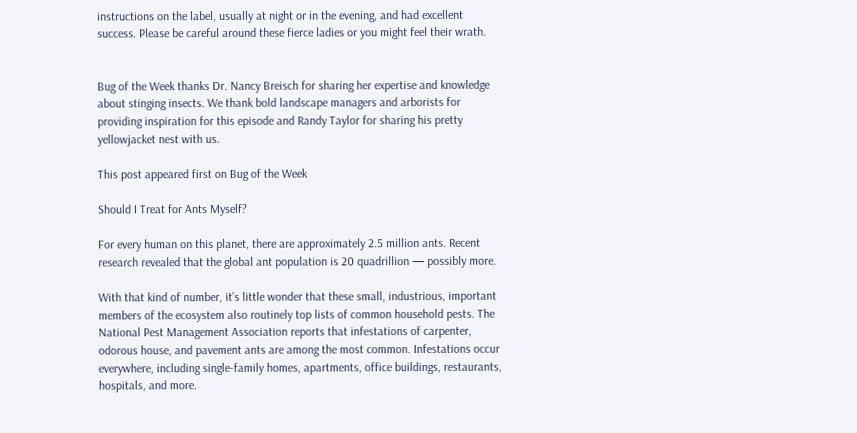instructions on the label, usually at night or in the evening, and had excellent success. Please be careful around these fierce ladies or you might feel their wrath.


Bug of the Week thanks Dr. Nancy Breisch for sharing her expertise and knowledge about stinging insects. We thank bold landscape managers and arborists for providing inspiration for this episode and Randy Taylor for sharing his pretty yellowjacket nest with us.

This post appeared first on Bug of the Week

Should I Treat for Ants Myself?

For every human on this planet, there are approximately 2.5 million ants. Recent research revealed that the global ant population is 20 quadrillion — possibly more.

With that kind of number, it’s little wonder that these small, industrious, important members of the ecosystem also routinely top lists of common household pests. The National Pest Management Association reports that infestations of carpenter, odorous house, and pavement ants are among the most common. Infestations occur everywhere, including single-family homes, apartments, office buildings, restaurants, hospitals, and more.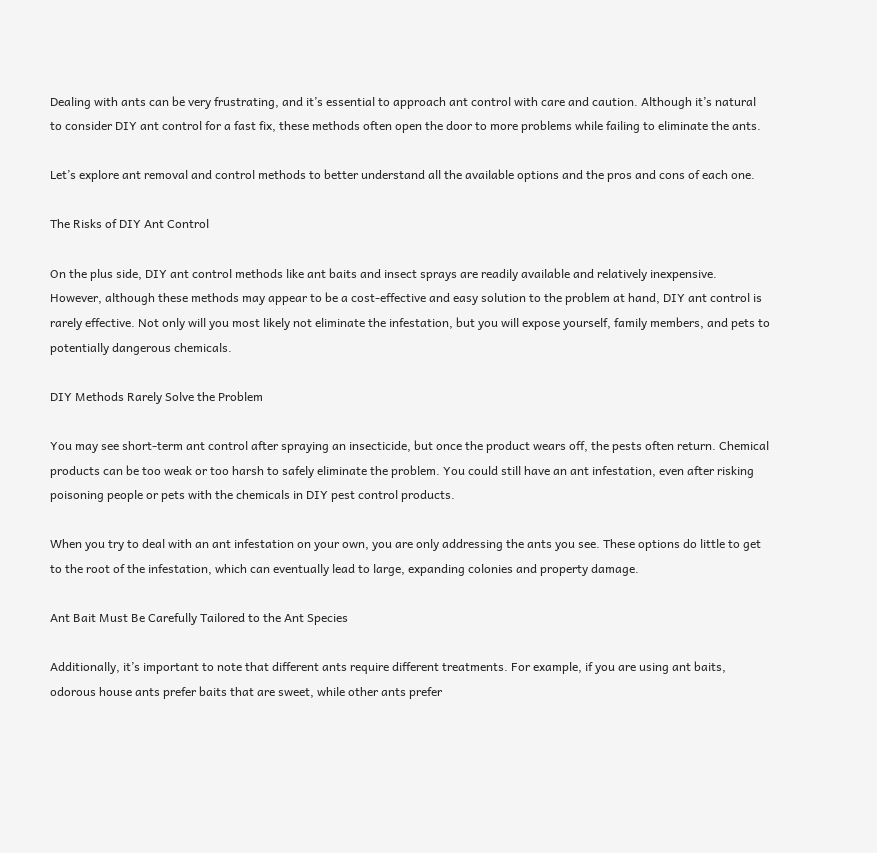Dealing with ants can be very frustrating, and it’s essential to approach ant control with care and caution. Although it’s natural to consider DIY ant control for a fast fix, these methods often open the door to more problems while failing to eliminate the ants.

Let’s explore ant removal and control methods to better understand all the available options and the pros and cons of each one.

The Risks of DIY Ant Control

On the plus side, DIY ant control methods like ant baits and insect sprays are readily available and relatively inexpensive. However, although these methods may appear to be a cost-effective and easy solution to the problem at hand, DIY ant control is rarely effective. Not only will you most likely not eliminate the infestation, but you will expose yourself, family members, and pets to potentially dangerous chemicals.

DIY Methods Rarely Solve the Problem

You may see short-term ant control after spraying an insecticide, but once the product wears off, the pests often return. Chemical products can be too weak or too harsh to safely eliminate the problem. You could still have an ant infestation, even after risking poisoning people or pets with the chemicals in DIY pest control products.

When you try to deal with an ant infestation on your own, you are only addressing the ants you see. These options do little to get to the root of the infestation, which can eventually lead to large, expanding colonies and property damage.

Ant Bait Must Be Carefully Tailored to the Ant Species

Additionally, it’s important to note that different ants require different treatments. For example, if you are using ant baits, odorous house ants prefer baits that are sweet, while other ants prefer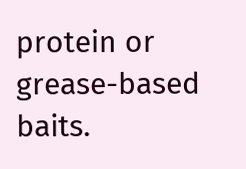protein or grease-based baits.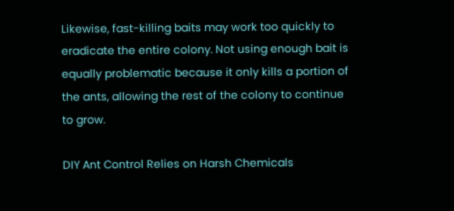Likewise, fast-killing baits may work too quickly to eradicate the entire colony. Not using enough bait is equally problematic because it only kills a portion of the ants, allowing the rest of the colony to continue to grow.

DIY Ant Control Relies on Harsh Chemicals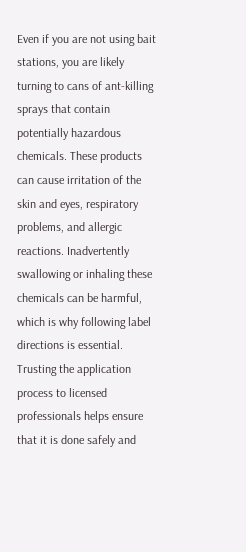Even if you are not using bait stations, you are likely turning to cans of ant-killing sprays that contain potentially hazardous chemicals. These products can cause irritation of the skin and eyes, respiratory problems, and allergic reactions. Inadvertently swallowing or inhaling these chemicals can be harmful, which is why following label directions is essential. Trusting the application process to licensed professionals helps ensure that it is done safely and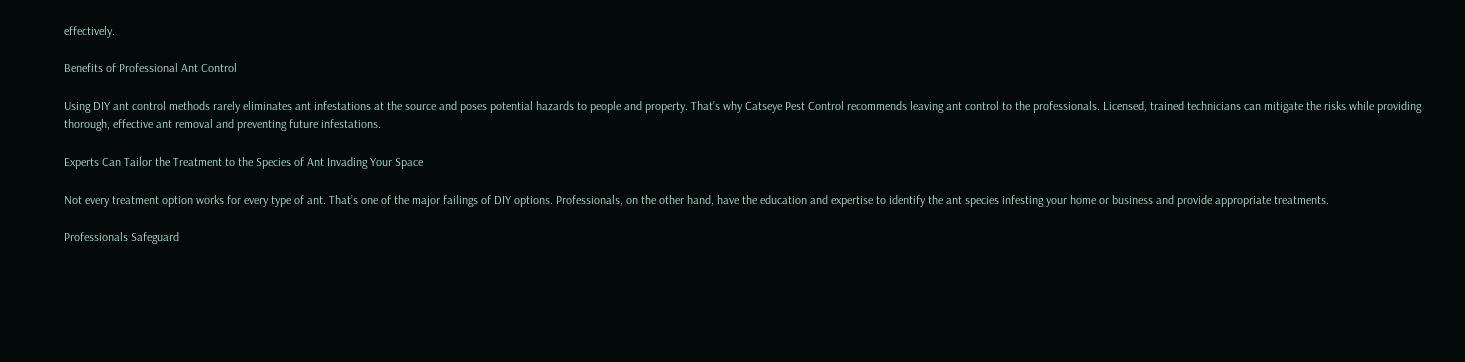effectively.

Benefits of Professional Ant Control

Using DIY ant control methods rarely eliminates ant infestations at the source and poses potential hazards to people and property. That’s why Catseye Pest Control recommends leaving ant control to the professionals. Licensed, trained technicians can mitigate the risks while providing thorough, effective ant removal and preventing future infestations.

Experts Can Tailor the Treatment to the Species of Ant Invading Your Space

Not every treatment option works for every type of ant. That’s one of the major failings of DIY options. Professionals, on the other hand, have the education and expertise to identify the ant species infesting your home or business and provide appropriate treatments.

Professionals Safeguard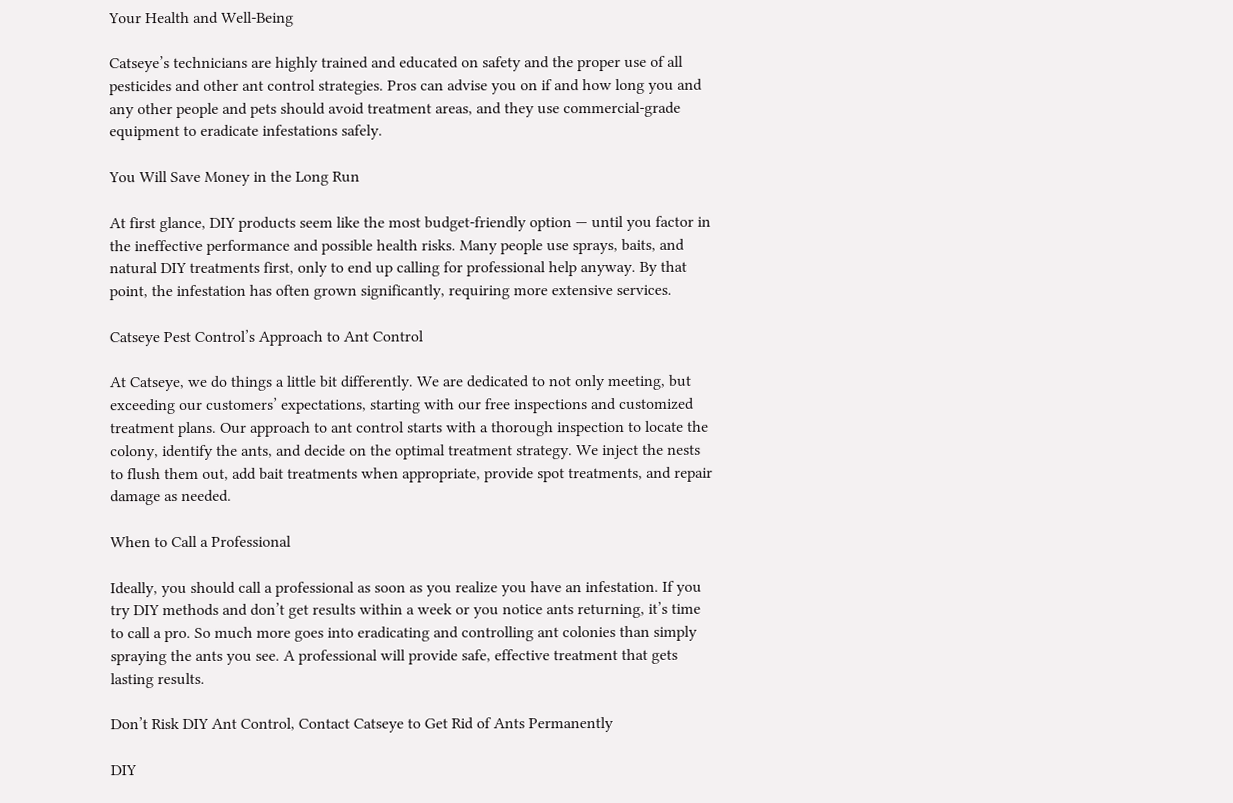Your Health and Well-Being

Catseye’s technicians are highly trained and educated on safety and the proper use of all pesticides and other ant control strategies. Pros can advise you on if and how long you and any other people and pets should avoid treatment areas, and they use commercial-grade equipment to eradicate infestations safely.

You Will Save Money in the Long Run

At first glance, DIY products seem like the most budget-friendly option — until you factor in the ineffective performance and possible health risks. Many people use sprays, baits, and natural DIY treatments first, only to end up calling for professional help anyway. By that point, the infestation has often grown significantly, requiring more extensive services.

Catseye Pest Control’s Approach to Ant Control

At Catseye, we do things a little bit differently. We are dedicated to not only meeting, but exceeding our customers’ expectations, starting with our free inspections and customized treatment plans. Our approach to ant control starts with a thorough inspection to locate the colony, identify the ants, and decide on the optimal treatment strategy. We inject the nests to flush them out, add bait treatments when appropriate, provide spot treatments, and repair damage as needed.

When to Call a Professional

Ideally, you should call a professional as soon as you realize you have an infestation. If you try DIY methods and don’t get results within a week or you notice ants returning, it’s time to call a pro. So much more goes into eradicating and controlling ant colonies than simply spraying the ants you see. A professional will provide safe, effective treatment that gets lasting results.

Don’t Risk DIY Ant Control, Contact Catseye to Get Rid of Ants Permanently

DIY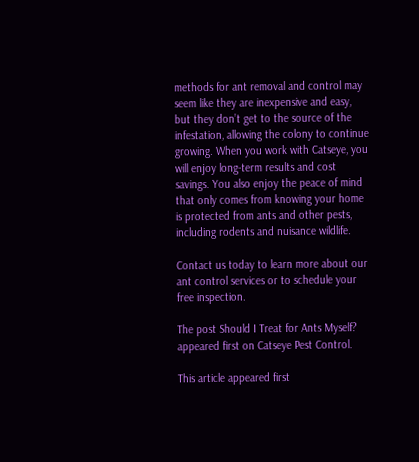methods for ant removal and control may seem like they are inexpensive and easy, but they don’t get to the source of the infestation, allowing the colony to continue growing. When you work with Catseye, you will enjoy long-term results and cost savings. You also enjoy the peace of mind that only comes from knowing your home is protected from ants and other pests, including rodents and nuisance wildlife.

Contact us today to learn more about our ant control services or to schedule your free inspection.

The post Should I Treat for Ants Myself?   appeared first on Catseye Pest Control.

This article appeared first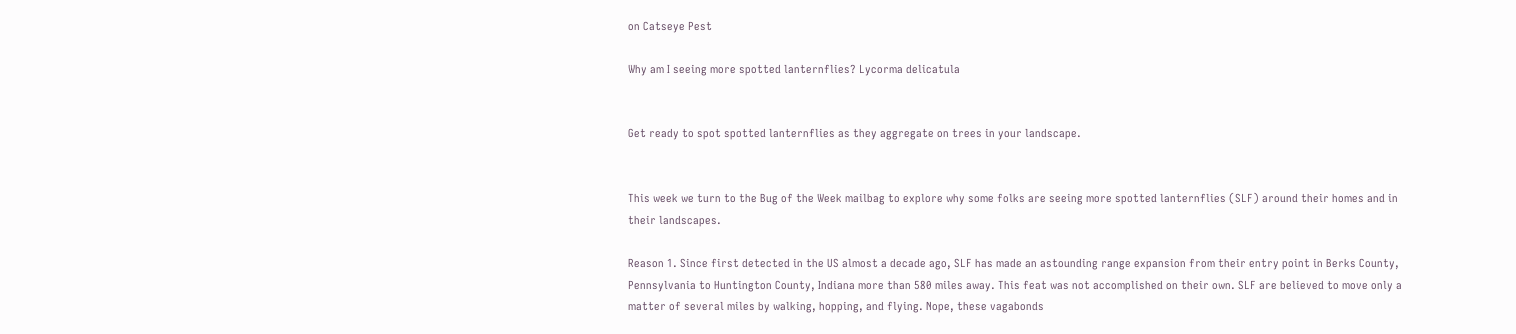on Catseye Pest

Why am I seeing more spotted lanternflies? Lycorma delicatula


Get ready to spot spotted lanternflies as they aggregate on trees in your landscape.


This week we turn to the Bug of the Week mailbag to explore why some folks are seeing more spotted lanternflies (SLF) around their homes and in their landscapes.

Reason 1. Since first detected in the US almost a decade ago, SLF has made an astounding range expansion from their entry point in Berks County, Pennsylvania to Huntington County, Indiana more than 580 miles away. This feat was not accomplished on their own. SLF are believed to move only a matter of several miles by walking, hopping, and flying. Nope, these vagabonds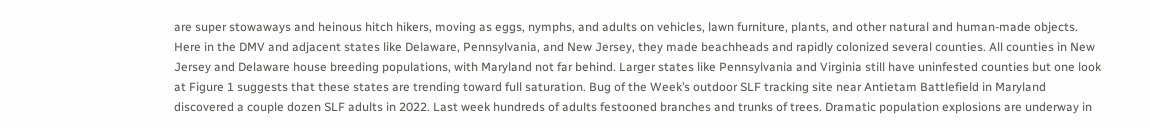are super stowaways and heinous hitch hikers, moving as eggs, nymphs, and adults on vehicles, lawn furniture, plants, and other natural and human-made objects. Here in the DMV and adjacent states like Delaware, Pennsylvania, and New Jersey, they made beachheads and rapidly colonized several counties. All counties in New Jersey and Delaware house breeding populations, with Maryland not far behind. Larger states like Pennsylvania and Virginia still have uninfested counties but one look at Figure 1 suggests that these states are trending toward full saturation. Bug of the Week’s outdoor SLF tracking site near Antietam Battlefield in Maryland discovered a couple dozen SLF adults in 2022. Last week hundreds of adults festooned branches and trunks of trees. Dramatic population explosions are underway in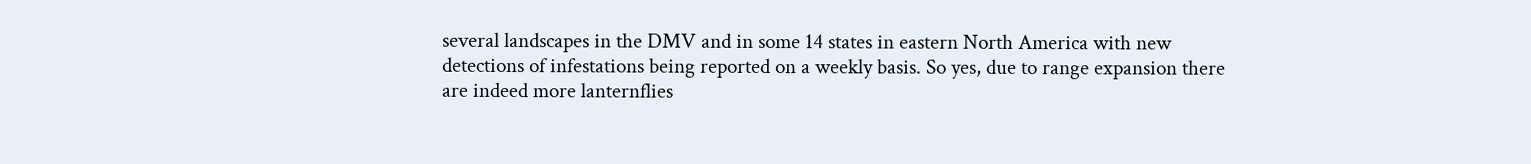several landscapes in the DMV and in some 14 states in eastern North America with new detections of infestations being reported on a weekly basis. So yes, due to range expansion there are indeed more lanternflies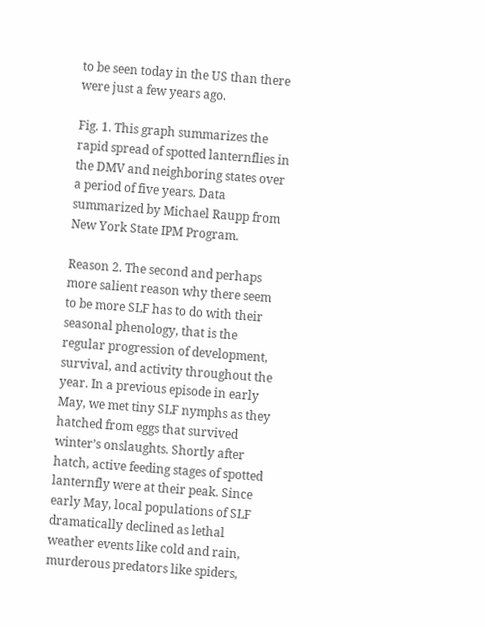to be seen today in the US than there were just a few years ago.

Fig. 1. This graph summarizes the rapid spread of spotted lanternflies in the DMV and neighboring states over a period of five years. Data summarized by Michael Raupp from New York State IPM Program.

Reason 2. The second and perhaps more salient reason why there seem to be more SLF has to do with their seasonal phenology, that is the regular progression of development, survival, and activity throughout the year. In a previous episode in early May, we met tiny SLF nymphs as they hatched from eggs that survived winter’s onslaughts. Shortly after hatch, active feeding stages of spotted lanternfly were at their peak. Since early May, local populations of SLF dramatically declined as lethal weather events like cold and rain, murderous predators like spiders,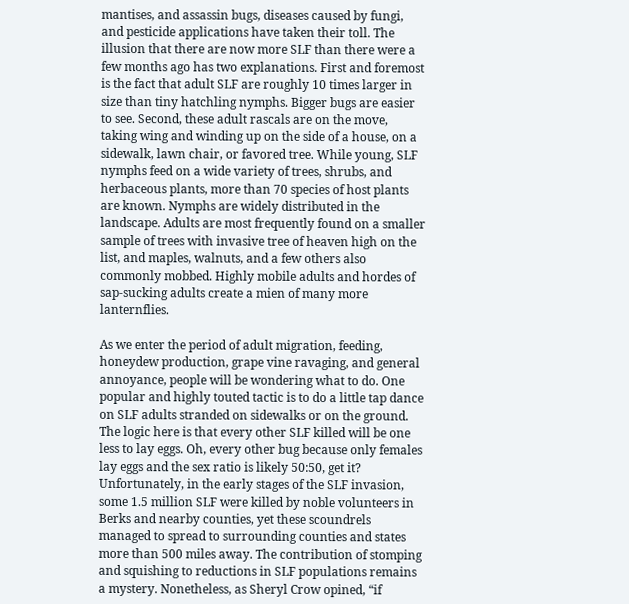mantises, and assassin bugs, diseases caused by fungi, and pesticide applications have taken their toll. The illusion that there are now more SLF than there were a few months ago has two explanations. First and foremost is the fact that adult SLF are roughly 10 times larger in size than tiny hatchling nymphs. Bigger bugs are easier to see. Second, these adult rascals are on the move, taking wing and winding up on the side of a house, on a sidewalk, lawn chair, or favored tree. While young, SLF nymphs feed on a wide variety of trees, shrubs, and herbaceous plants, more than 70 species of host plants are known. Nymphs are widely distributed in the landscape. Adults are most frequently found on a smaller sample of trees with invasive tree of heaven high on the list, and maples, walnuts, and a few others also commonly mobbed. Highly mobile adults and hordes of sap-sucking adults create a mien of many more lanternflies.

As we enter the period of adult migration, feeding, honeydew production, grape vine ravaging, and general annoyance, people will be wondering what to do. One popular and highly touted tactic is to do a little tap dance on SLF adults stranded on sidewalks or on the ground. The logic here is that every other SLF killed will be one less to lay eggs. Oh, every other bug because only females lay eggs and the sex ratio is likely 50:50, get it? Unfortunately, in the early stages of the SLF invasion, some 1.5 million SLF were killed by noble volunteers in Berks and nearby counties, yet these scoundrels managed to spread to surrounding counties and states more than 500 miles away. The contribution of stomping and squishing to reductions in SLF populations remains a mystery. Nonetheless, as Sheryl Crow opined, “if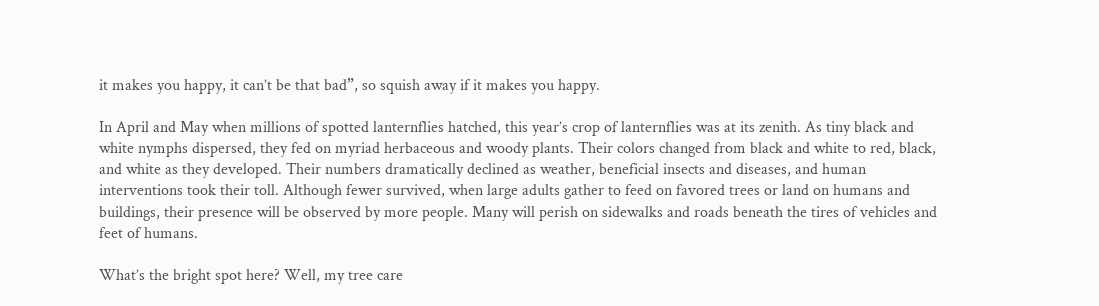it makes you happy, it can’t be that bad”, so squish away if it makes you happy.

In April and May when millions of spotted lanternflies hatched, this year’s crop of lanternflies was at its zenith. As tiny black and white nymphs dispersed, they fed on myriad herbaceous and woody plants. Their colors changed from black and white to red, black, and white as they developed. Their numbers dramatically declined as weather, beneficial insects and diseases, and human interventions took their toll. Although fewer survived, when large adults gather to feed on favored trees or land on humans and buildings, their presence will be observed by more people. Many will perish on sidewalks and roads beneath the tires of vehicles and feet of humans.

What’s the bright spot here? Well, my tree care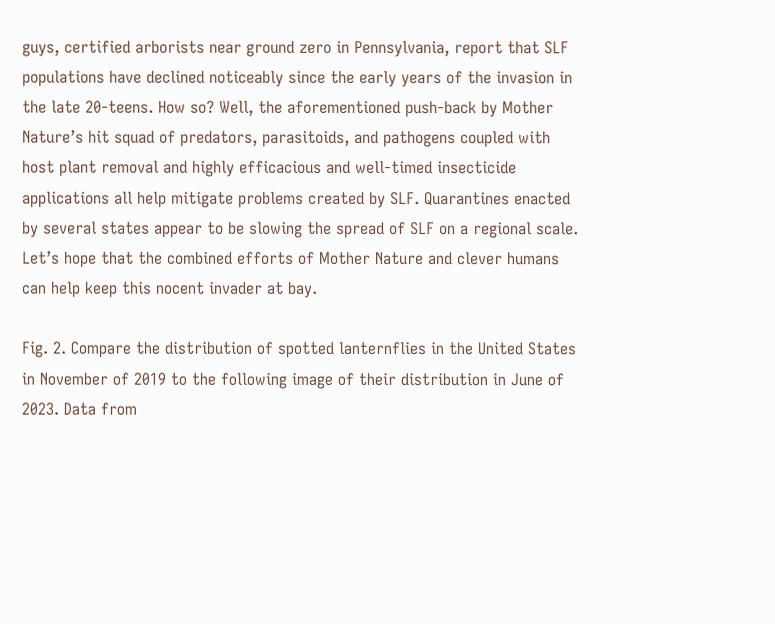guys, certified arborists near ground zero in Pennsylvania, report that SLF populations have declined noticeably since the early years of the invasion in the late 20-teens. How so? Well, the aforementioned push-back by Mother Nature’s hit squad of predators, parasitoids, and pathogens coupled with host plant removal and highly efficacious and well-timed insecticide applications all help mitigate problems created by SLF. Quarantines enacted by several states appear to be slowing the spread of SLF on a regional scale. Let’s hope that the combined efforts of Mother Nature and clever humans can help keep this nocent invader at bay.

Fig. 2. Compare the distribution of spotted lanternflies in the United States in November of 2019 to the following image of their distribution in June of 2023. Data from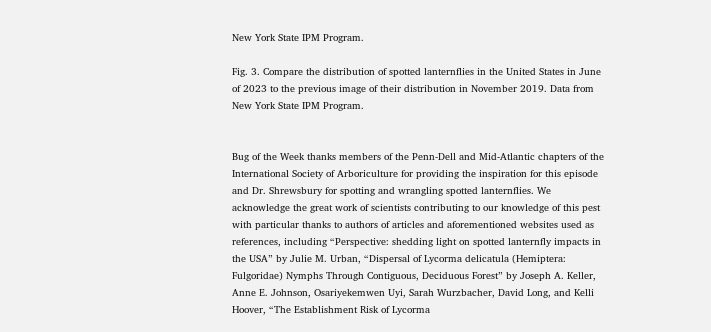New York State IPM Program.

Fig. 3. Compare the distribution of spotted lanternflies in the United States in June of 2023 to the previous image of their distribution in November 2019. Data from New York State IPM Program.


Bug of the Week thanks members of the Penn-Dell and Mid-Atlantic chapters of the International Society of Arboriculture for providing the inspiration for this episode and Dr. Shrewsbury for spotting and wrangling spotted lanternflies. We acknowledge the great work of scientists contributing to our knowledge of this pest with particular thanks to authors of articles and aforementioned websites used as references, including “Perspective: shedding light on spotted lanternfly impacts in the USA” by Julie M. Urban, “Dispersal of Lycorma delicatula (Hemiptera: Fulgoridae) Nymphs Through Contiguous, Deciduous Forest” by Joseph A. Keller, Anne E. Johnson, Osariyekemwen Uyi, Sarah Wurzbacher, David Long, and Kelli Hoover, “The Establishment Risk of Lycorma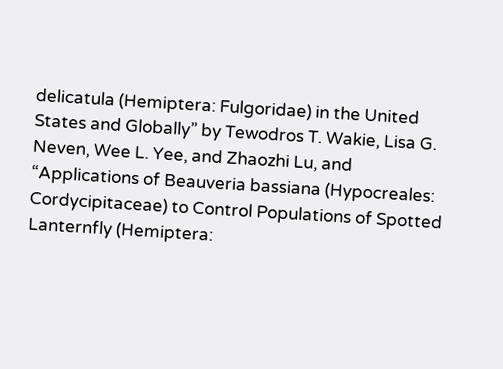delicatula (Hemiptera: Fulgoridae) in the United States and Globally” by Tewodros T. Wakie, Lisa G. Neven, Wee L. Yee, and Zhaozhi Lu, and “Applications of Beauveria bassiana (Hypocreales: Cordycipitaceae) to Control Populations of Spotted Lanternfly (Hemiptera: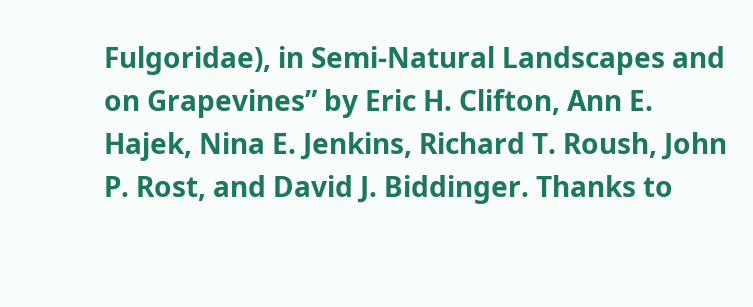Fulgoridae), in Semi-Natural Landscapes and on Grapevines” by Eric H. Clifton, Ann E. Hajek, Nina E. Jenkins, Richard T. Roush, John P. Rost, and David J. Biddinger. Thanks to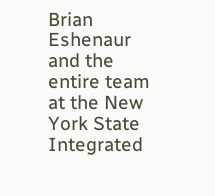Brian Eshenaur and the entire team at the New York State Integrated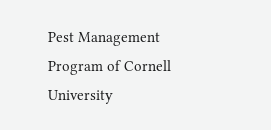Pest Management Program of Cornell University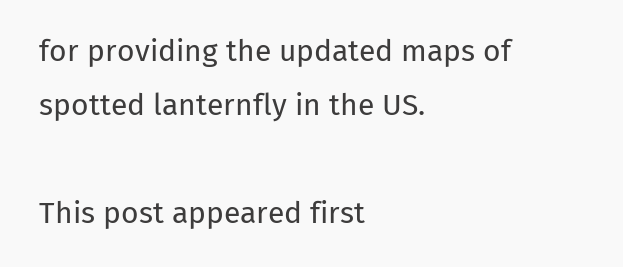for providing the updated maps of spotted lanternfly in the US.

This post appeared first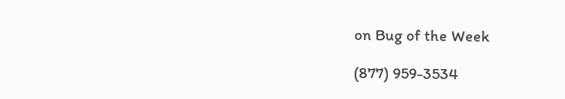on Bug of the Week

(877) 959-3534